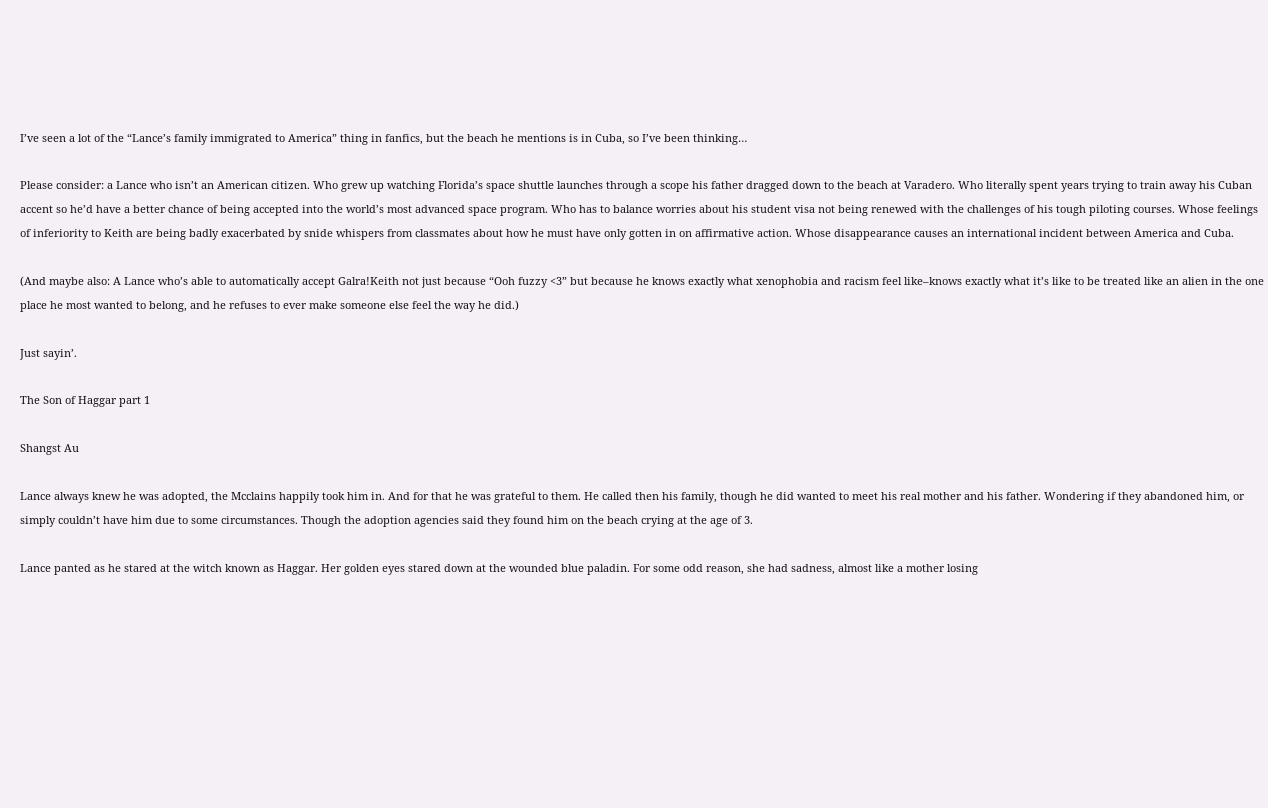I’ve seen a lot of the “Lance’s family immigrated to America” thing in fanfics, but the beach he mentions is in Cuba, so I’ve been thinking…

Please consider: a Lance who isn’t an American citizen. Who grew up watching Florida’s space shuttle launches through a scope his father dragged down to the beach at Varadero. Who literally spent years trying to train away his Cuban accent so he’d have a better chance of being accepted into the world’s most advanced space program. Who has to balance worries about his student visa not being renewed with the challenges of his tough piloting courses. Whose feelings of inferiority to Keith are being badly exacerbated by snide whispers from classmates about how he must have only gotten in on affirmative action. Whose disappearance causes an international incident between America and Cuba.

(And maybe also: A Lance who’s able to automatically accept Galra!Keith not just because “Ooh fuzzy <3” but because he knows exactly what xenophobia and racism feel like–knows exactly what it’s like to be treated like an alien in the one place he most wanted to belong, and he refuses to ever make someone else feel the way he did.)

Just sayin’.

The Son of Haggar part 1

Shangst Au

Lance always knew he was adopted, the Mcclains happily took him in. And for that he was grateful to them. He called then his family, though he did wanted to meet his real mother and his father. Wondering if they abandoned him, or simply couldn’t have him due to some circumstances. Though the adoption agencies said they found him on the beach crying at the age of 3.

Lance panted as he stared at the witch known as Haggar. Her golden eyes stared down at the wounded blue paladin. For some odd reason, she had sadness, almost like a mother losing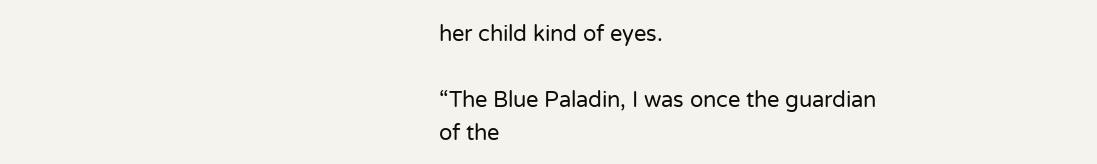her child kind of eyes.

“The Blue Paladin, I was once the guardian of the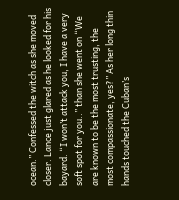ocean.” Confessed the witch as she moved closer. Lance just glared as he looked for his bayard. “I won’t attack you, I have a very soft spot for you..” than she went on “We are known to be the most trusting, the most compassionate, yes?” As her long thin hands touched the Cuban’s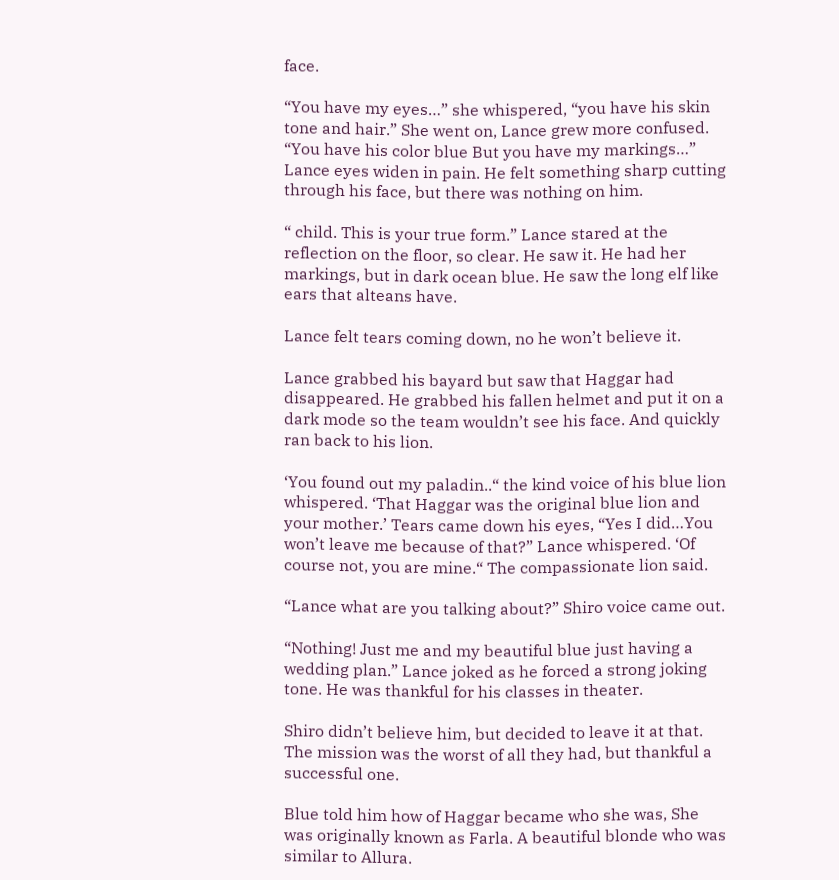face.

“You have my eyes…” she whispered, “you have his skin tone and hair.” She went on, Lance grew more confused. “You have his color blue But you have my markings…” Lance eyes widen in pain. He felt something sharp cutting through his face, but there was nothing on him.

“ child. This is your true form.” Lance stared at the reflection on the floor, so clear. He saw it. He had her markings, but in dark ocean blue. He saw the long elf like ears that alteans have.

Lance felt tears coming down, no he won’t believe it.

Lance grabbed his bayard but saw that Haggar had disappeared. He grabbed his fallen helmet and put it on a dark mode so the team wouldn’t see his face. And quickly ran back to his lion.

‘You found out my paladin..“ the kind voice of his blue lion whispered. ‘That Haggar was the original blue lion and your mother.’ Tears came down his eyes, “Yes I did…You won’t leave me because of that?” Lance whispered. ‘Of course not, you are mine.“ The compassionate lion said.

“Lance what are you talking about?” Shiro voice came out.

“Nothing! Just me and my beautiful blue just having a wedding plan.” Lance joked as he forced a strong joking tone. He was thankful for his classes in theater.

Shiro didn’t believe him, but decided to leave it at that. The mission was the worst of all they had, but thankful a successful one.

Blue told him how of Haggar became who she was, She was originally known as Farla. A beautiful blonde who was similar to Allura.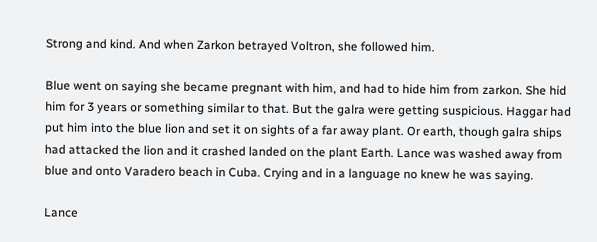Strong and kind. And when Zarkon betrayed Voltron, she followed him.

Blue went on saying she became pregnant with him, and had to hide him from zarkon. She hid him for 3 years or something similar to that. But the galra were getting suspicious. Haggar had put him into the blue lion and set it on sights of a far away plant. Or earth, though galra ships had attacked the lion and it crashed landed on the plant Earth. Lance was washed away from blue and onto Varadero beach in Cuba. Crying and in a language no knew he was saying.

Lance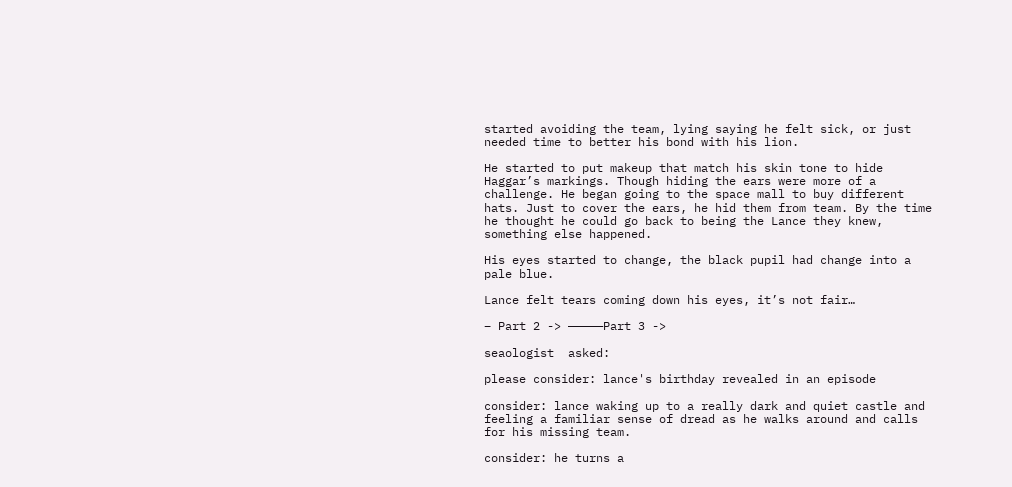started avoiding the team, lying saying he felt sick, or just needed time to better his bond with his lion.

He started to put makeup that match his skin tone to hide Haggar’s markings. Though hiding the ears were more of a challenge. He began going to the space mall to buy different hats. Just to cover the ears, he hid them from team. By the time he thought he could go back to being the Lance they knew, something else happened.

His eyes started to change, the black pupil had change into a pale blue.

Lance felt tears coming down his eyes, it’s not fair…

– Part 2 -> —————Part 3 ->

seaologist  asked:

please consider: lance's birthday revealed in an episode

consider: lance waking up to a really dark and quiet castle and feeling a familiar sense of dread as he walks around and calls for his missing team.

consider: he turns a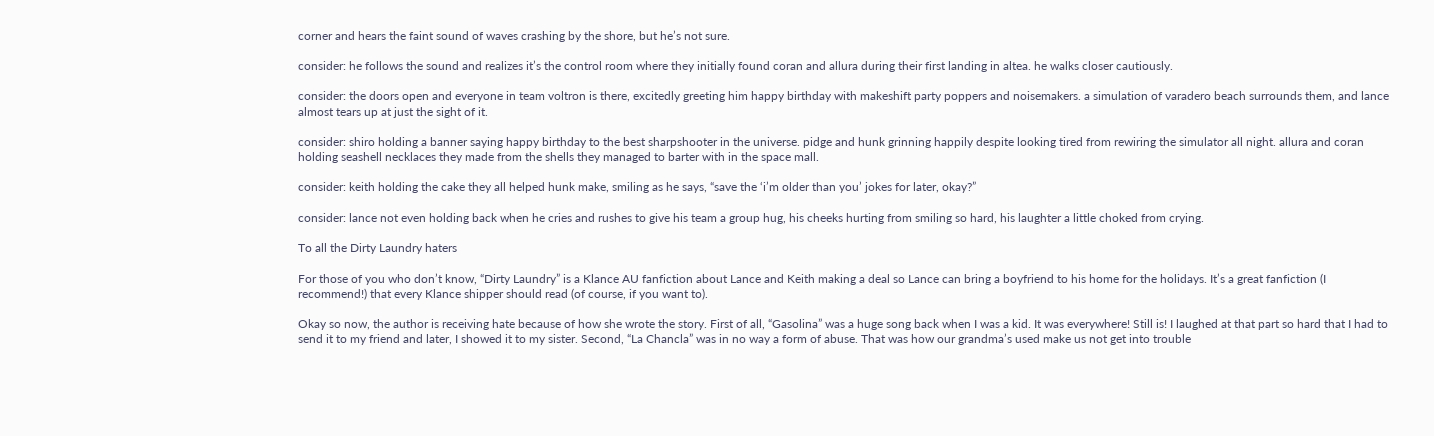corner and hears the faint sound of waves crashing by the shore, but he’s not sure.

consider: he follows the sound and realizes it’s the control room where they initially found coran and allura during their first landing in altea. he walks closer cautiously.

consider: the doors open and everyone in team voltron is there, excitedly greeting him happy birthday with makeshift party poppers and noisemakers. a simulation of varadero beach surrounds them, and lance almost tears up at just the sight of it.

consider: shiro holding a banner saying happy birthday to the best sharpshooter in the universe. pidge and hunk grinning happily despite looking tired from rewiring the simulator all night. allura and coran holding seashell necklaces they made from the shells they managed to barter with in the space mall.

consider: keith holding the cake they all helped hunk make, smiling as he says, “save the ‘i’m older than you’ jokes for later, okay?”

consider: lance not even holding back when he cries and rushes to give his team a group hug, his cheeks hurting from smiling so hard, his laughter a little choked from crying.

To all the Dirty Laundry haters

For those of you who don’t know, “Dirty Laundry” is a Klance AU fanfiction about Lance and Keith making a deal so Lance can bring a boyfriend to his home for the holidays. It’s a great fanfiction (I recommend!) that every Klance shipper should read (of course, if you want to).

Okay so now, the author is receiving hate because of how she wrote the story. First of all, “Gasolina” was a huge song back when I was a kid. It was everywhere! Still is! I laughed at that part so hard that I had to send it to my friend and later, I showed it to my sister. Second, “La Chancla” was in no way a form of abuse. That was how our grandma’s used make us not get into trouble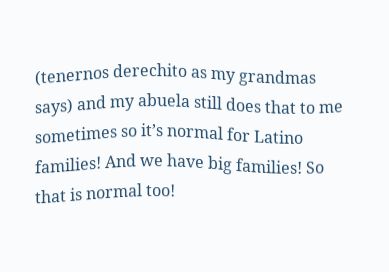(tenernos derechito as my grandmas says) and my abuela still does that to me sometimes so it’s normal for Latino families! And we have big families! So that is normal too!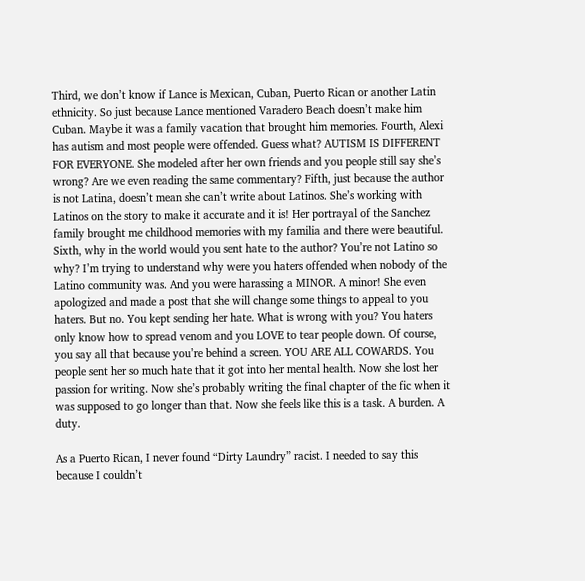Third, we don’t know if Lance is Mexican, Cuban, Puerto Rican or another Latin ethnicity. So just because Lance mentioned Varadero Beach doesn’t make him Cuban. Maybe it was a family vacation that brought him memories. Fourth, Alexi has autism and most people were offended. Guess what? AUTISM IS DIFFERENT FOR EVERYONE. She modeled after her own friends and you people still say she’s wrong? Are we even reading the same commentary? Fifth, just because the author is not Latina, doesn’t mean she can’t write about Latinos. She’s working with Latinos on the story to make it accurate and it is! Her portrayal of the Sanchez family brought me childhood memories with my familia and there were beautiful. Sixth, why in the world would you sent hate to the author? You’re not Latino so why? I’m trying to understand why were you haters offended when nobody of the Latino community was. And you were harassing a MINOR. A minor! She even apologized and made a post that she will change some things to appeal to you haters. But no. You kept sending her hate. What is wrong with you? You haters only know how to spread venom and you LOVE to tear people down. Of course, you say all that because you’re behind a screen. YOU ARE ALL COWARDS. You people sent her so much hate that it got into her mental health. Now she lost her passion for writing. Now she’s probably writing the final chapter of the fic when it was supposed to go longer than that. Now she feels like this is a task. A burden. A duty.

As a Puerto Rican, I never found “Dirty Laundry” racist. I needed to say this because I couldn’t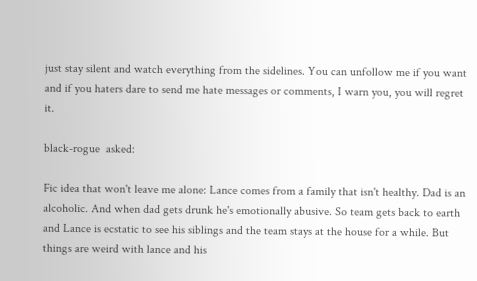just stay silent and watch everything from the sidelines. You can unfollow me if you want and if you haters dare to send me hate messages or comments, I warn you, you will regret it.

black-rogue  asked:

Fic idea that won't leave me alone: Lance comes from a family that isn't healthy. Dad is an alcoholic. And when dad gets drunk he's emotionally abusive. So team gets back to earth and Lance is ecstatic to see his siblings and the team stays at the house for a while. But things are weird with lance and his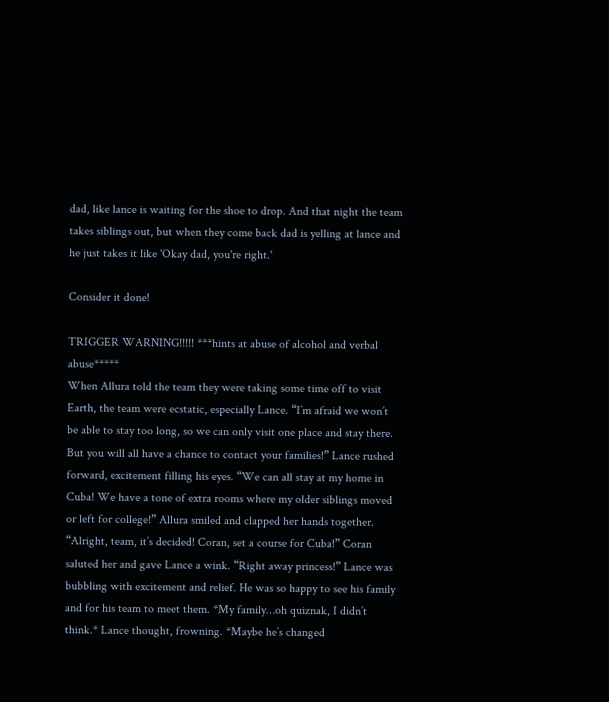dad, like lance is waiting for the shoe to drop. And that night the team takes siblings out, but when they come back dad is yelling at lance and he just takes it like 'Okay dad, you're right.'

Consider it done!

TRIGGER WARNING!!!!! ***hints at abuse of alcohol and verbal abuse*****
When Allura told the team they were taking some time off to visit Earth, the team were ecstatic, especially Lance. “I’m afraid we won’t be able to stay too long, so we can only visit one place and stay there. But you will all have a chance to contact your families!” Lance rushed forward, excitement filling his eyes. “We can all stay at my home in Cuba! We have a tone of extra rooms where my older siblings moved or left for college!” Allura smiled and clapped her hands together. “Alright, team, it’s decided! Coran, set a course for Cuba!” Coran saluted her and gave Lance a wink. “Right away princess!” Lance was bubbling with excitement and relief. He was so happy to see his family and for his team to meet them. *My family…oh quiznak, I didn’t think.* Lance thought, frowning. *Maybe he’s changed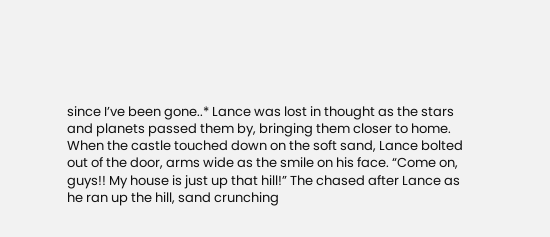since I’ve been gone..* Lance was lost in thought as the stars and planets passed them by, bringing them closer to home.
When the castle touched down on the soft sand, Lance bolted out of the door, arms wide as the smile on his face. “Come on, guys!! My house is just up that hill!” The chased after Lance as he ran up the hill, sand crunching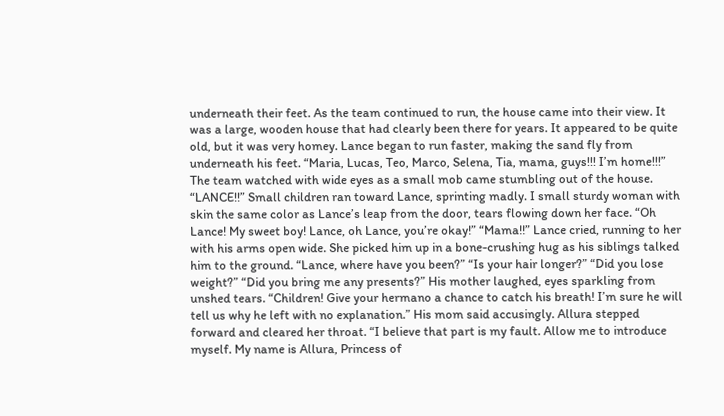underneath their feet. As the team continued to run, the house came into their view. It was a large, wooden house that had clearly been there for years. It appeared to be quite old, but it was very homey. Lance began to run faster, making the sand fly from underneath his feet. “Maria, Lucas, Teo, Marco, Selena, Tia, mama, guys!!! I’m home!!!” The team watched with wide eyes as a small mob came stumbling out of the house. “LANCE!!” Small children ran toward Lance, sprinting madly. I small sturdy woman with skin the same color as Lance’s leap from the door, tears flowing down her face. “Oh Lance! My sweet boy! Lance, oh Lance, you’re okay!” “Mama!!” Lance cried, running to her with his arms open wide. She picked him up in a bone-crushing hug as his siblings talked him to the ground. “Lance, where have you been?” “Is your hair longer?” “Did you lose weight?” “Did you bring me any presents?” His mother laughed, eyes sparkling from unshed tears. “Children! Give your hermano a chance to catch his breath! I’m sure he will tell us why he left with no explanation.” His mom said accusingly. Allura stepped forward and cleared her throat. “I believe that part is my fault. Allow me to introduce myself. My name is Allura, Princess of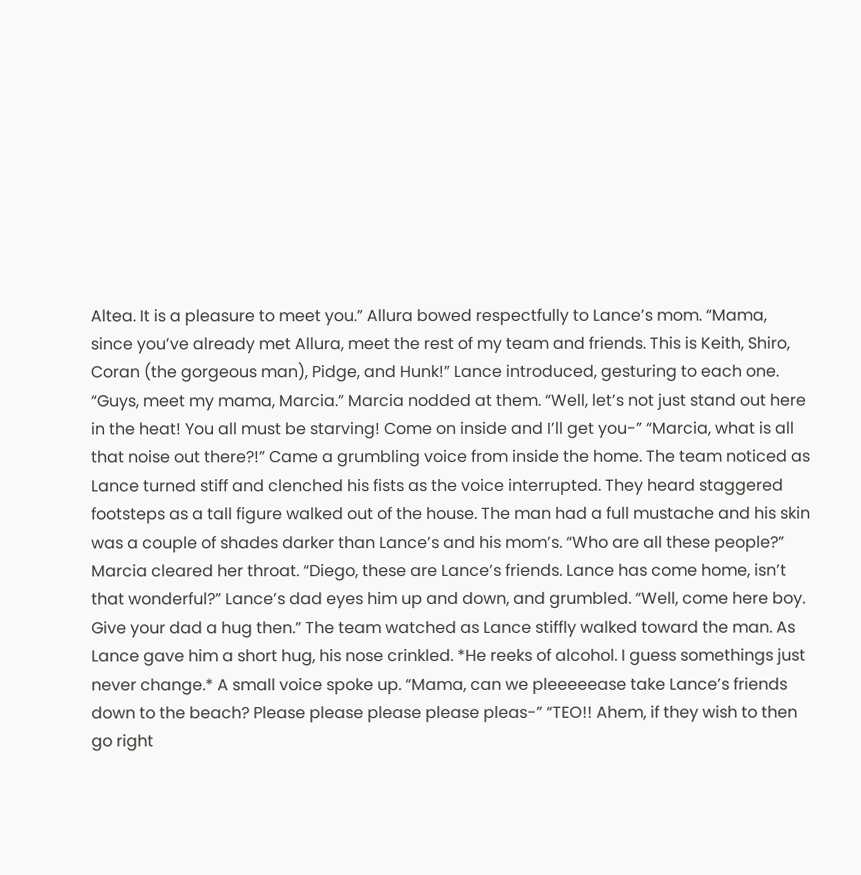Altea. It is a pleasure to meet you.” Allura bowed respectfully to Lance’s mom. “Mama, since you’ve already met Allura, meet the rest of my team and friends. This is Keith, Shiro, Coran (the gorgeous man), Pidge, and Hunk!” Lance introduced, gesturing to each one. “Guys, meet my mama, Marcia.” Marcia nodded at them. “Well, let’s not just stand out here in the heat! You all must be starving! Come on inside and I’ll get you-” “Marcia, what is all that noise out there?!” Came a grumbling voice from inside the home. The team noticed as Lance turned stiff and clenched his fists as the voice interrupted. They heard staggered footsteps as a tall figure walked out of the house. The man had a full mustache and his skin was a couple of shades darker than Lance’s and his mom’s. “Who are all these people?” Marcia cleared her throat. “Diego, these are Lance’s friends. Lance has come home, isn’t that wonderful?” Lance’s dad eyes him up and down, and grumbled. “Well, come here boy. Give your dad a hug then.” The team watched as Lance stiffly walked toward the man. As Lance gave him a short hug, his nose crinkled. *He reeks of alcohol. I guess somethings just never change.* A small voice spoke up. “Mama, can we pleeeeease take Lance’s friends down to the beach? Please please please please pleas-” “TEO!! Ahem, if they wish to then go right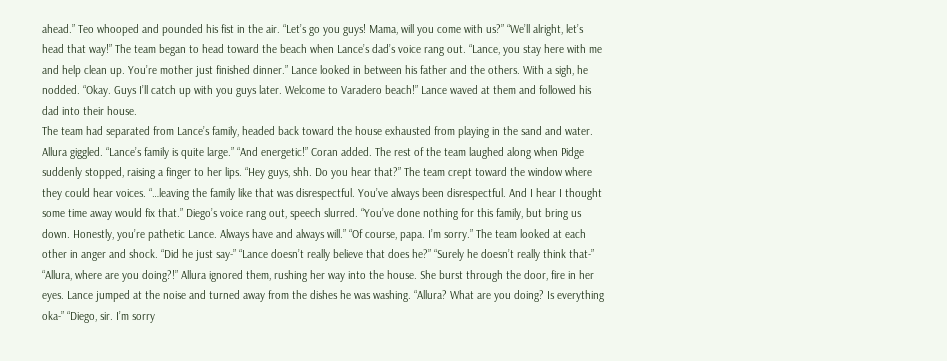ahead.” Teo whooped and pounded his fist in the air. “Let’s go you guys! Mama, will you come with us?” “We’ll alright, let’s head that way!” The team began to head toward the beach when Lance’s dad’s voice rang out. “Lance, you stay here with me and help clean up. You’re mother just finished dinner.” Lance looked in between his father and the others. With a sigh, he nodded. “Okay. Guys I’ll catch up with you guys later. Welcome to Varadero beach!” Lance waved at them and followed his dad into their house.
The team had separated from Lance’s family, headed back toward the house exhausted from playing in the sand and water. Allura giggled. “Lance’s family is quite large.” “And energetic!” Coran added. The rest of the team laughed along when Pidge suddenly stopped, raising a finger to her lips. “Hey guys, shh. Do you hear that?” The team crept toward the window where they could hear voices. “…leaving the family like that was disrespectful. You’ve always been disrespectful. And I hear I thought some time away would fix that.” Diego’s voice rang out, speech slurred. “You’ve done nothing for this family, but bring us down. Honestly, you’re pathetic Lance. Always have and always will.” “Of course, papa. I’m sorry.” The team looked at each other in anger and shock. “Did he just say-” “Lance doesn’t really believe that does he?” “Surely he doesn’t really think that-” “Allura, where are you doing?!” Allura ignored them, rushing her way into the house. She burst through the door, fire in her eyes. Lance jumped at the noise and turned away from the dishes he was washing. “Allura? What are you doing? Is everything oka-” “Diego, sir. I’m sorry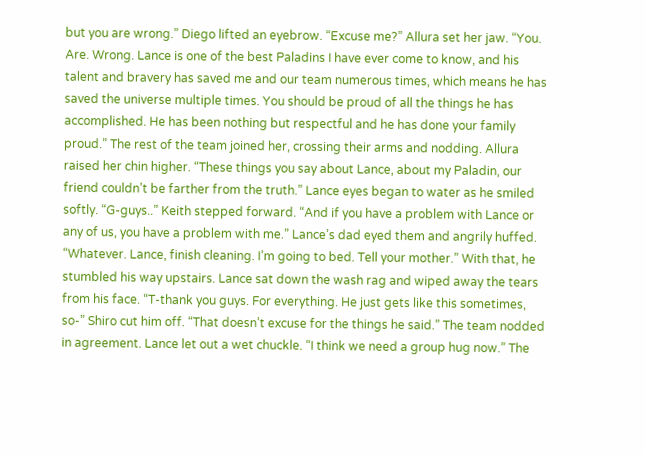but you are wrong.” Diego lifted an eyebrow. “Excuse me?” Allura set her jaw. “You. Are. Wrong. Lance is one of the best Paladins I have ever come to know, and his talent and bravery has saved me and our team numerous times, which means he has saved the universe multiple times. You should be proud of all the things he has accomplished. He has been nothing but respectful and he has done your family proud.” The rest of the team joined her, crossing their arms and nodding. Allura raised her chin higher. “These things you say about Lance, about my Paladin, our friend couldn’t be farther from the truth.” Lance eyes began to water as he smiled softly. “G-guys..” Keith stepped forward. “And if you have a problem with Lance or any of us, you have a problem with me.” Lance’s dad eyed them and angrily huffed. “Whatever. Lance, finish cleaning. I’m going to bed. Tell your mother.” With that, he stumbled his way upstairs. Lance sat down the wash rag and wiped away the tears from his face. “T-thank you guys. For everything. He just gets like this sometimes, so-” Shiro cut him off. “That doesn’t excuse for the things he said.” The team nodded in agreement. Lance let out a wet chuckle. “I think we need a group hug now.” The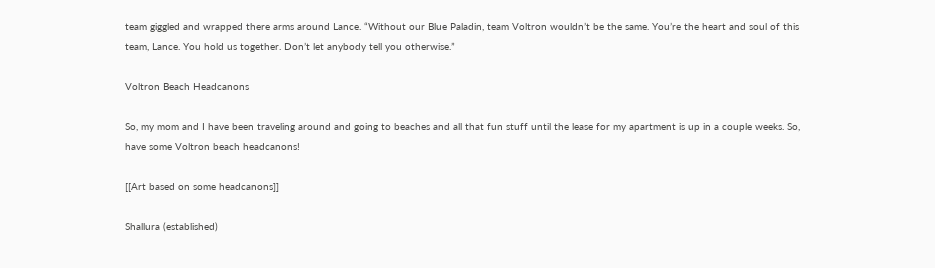team giggled and wrapped there arms around Lance. “Without our Blue Paladin, team Voltron wouldn’t be the same. You’re the heart and soul of this team, Lance. You hold us together. Don’t let anybody tell you otherwise.”

Voltron Beach Headcanons

So, my mom and I have been traveling around and going to beaches and all that fun stuff until the lease for my apartment is up in a couple weeks. So, have some Voltron beach headcanons!

[[Art based on some headcanons]]

Shallura (established)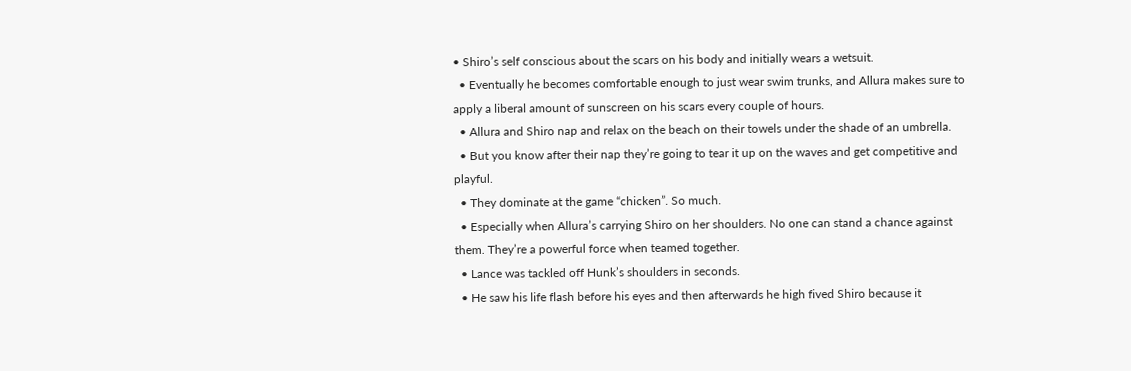• Shiro’s self conscious about the scars on his body and initially wears a wetsuit.
  • Eventually he becomes comfortable enough to just wear swim trunks, and Allura makes sure to apply a liberal amount of sunscreen on his scars every couple of hours.
  • Allura and Shiro nap and relax on the beach on their towels under the shade of an umbrella.
  • But you know after their nap they’re going to tear it up on the waves and get competitive and playful.
  • They dominate at the game “chicken”. So much.
  • Especially when Allura’s carrying Shiro on her shoulders. No one can stand a chance against them. They’re a powerful force when teamed together.
  • Lance was tackled off Hunk’s shoulders in seconds.
  • He saw his life flash before his eyes and then afterwards he high fived Shiro because it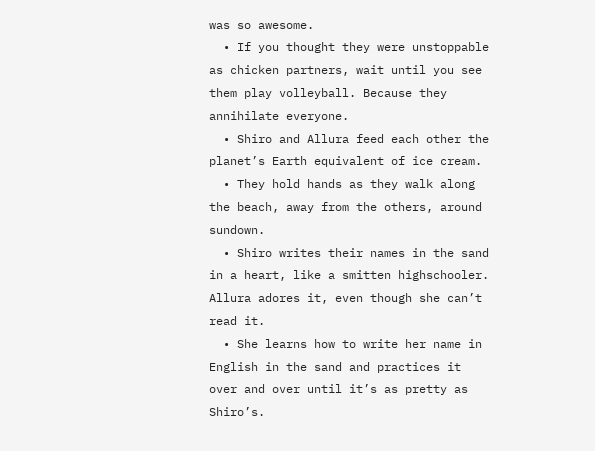was so awesome.
  • If you thought they were unstoppable as chicken partners, wait until you see them play volleyball. Because they annihilate everyone.
  • Shiro and Allura feed each other the planet’s Earth equivalent of ice cream.
  • They hold hands as they walk along the beach, away from the others, around sundown.
  • Shiro writes their names in the sand in a heart, like a smitten highschooler. Allura adores it, even though she can’t read it.
  • She learns how to write her name in English in the sand and practices it over and over until it’s as pretty as Shiro’s.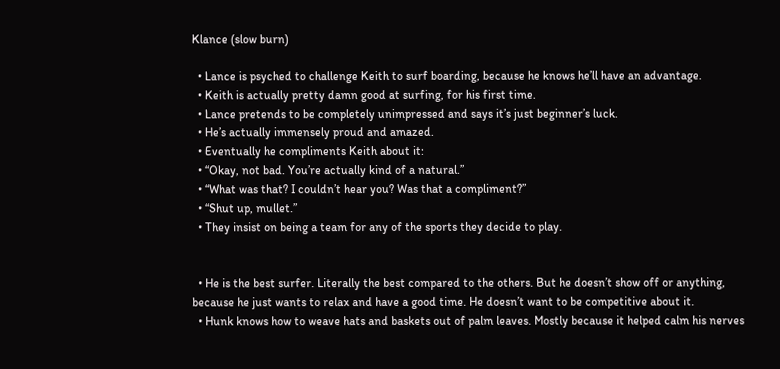Klance (slow burn)

  • Lance is psyched to challenge Keith to surf boarding, because he knows he’ll have an advantage.
  • Keith is actually pretty damn good at surfing, for his first time.
  • Lance pretends to be completely unimpressed and says it’s just beginner’s luck.
  • He’s actually immensely proud and amazed.
  • Eventually he compliments Keith about it:
  • “Okay, not bad. You’re actually kind of a natural.”
  • “What was that? I couldn’t hear you? Was that a compliment?”
  • “Shut up, mullet.”
  • They insist on being a team for any of the sports they decide to play.


  • He is the best surfer. Literally the best compared to the others. But he doesn’t show off or anything, because he just wants to relax and have a good time. He doesn’t want to be competitive about it.
  • Hunk knows how to weave hats and baskets out of palm leaves. Mostly because it helped calm his nerves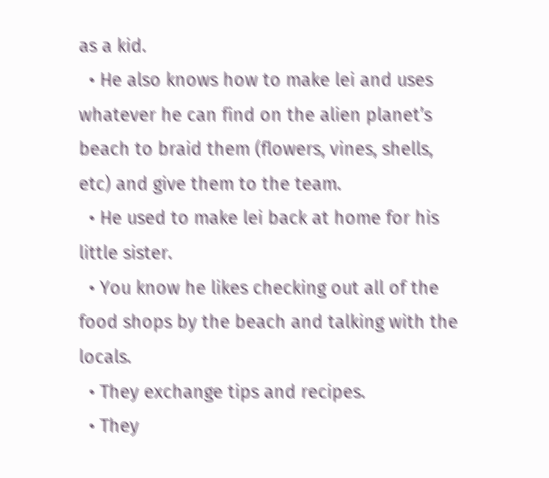as a kid.
  • He also knows how to make lei and uses whatever he can find on the alien planet’s beach to braid them (flowers, vines, shells, etc) and give them to the team.
  • He used to make lei back at home for his little sister.
  • You know he likes checking out all of the food shops by the beach and talking with the locals.
  • They exchange tips and recipes.
  • They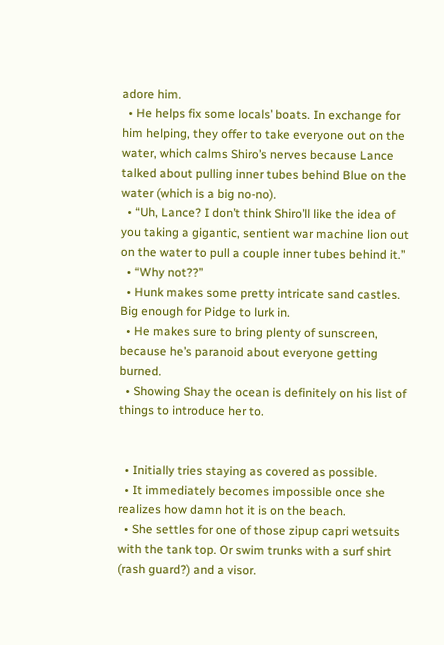adore him.
  • He helps fix some locals’ boats. In exchange for him helping, they offer to take everyone out on the water, which calms Shiro’s nerves because Lance talked about pulling inner tubes behind Blue on the water (which is a big no-no).
  • “Uh, Lance? I don’t think Shiro’ll like the idea of you taking a gigantic, sentient war machine lion out on the water to pull a couple inner tubes behind it.”
  • “Why not??”
  • Hunk makes some pretty intricate sand castles. Big enough for Pidge to lurk in.
  • He makes sure to bring plenty of sunscreen, because he’s paranoid about everyone getting burned.
  • Showing Shay the ocean is definitely on his list of things to introduce her to.


  • Initially tries staying as covered as possible.
  • It immediately becomes impossible once she realizes how damn hot it is on the beach.
  • She settles for one of those zipup capri wetsuits with the tank top. Or swim trunks with a surf shirt (rash guard?) and a visor.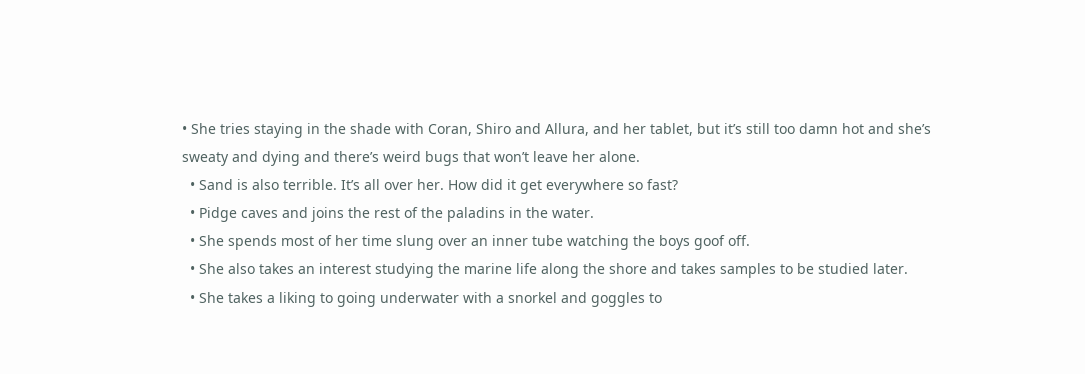• She tries staying in the shade with Coran, Shiro and Allura, and her tablet, but it’s still too damn hot and she’s sweaty and dying and there’s weird bugs that won’t leave her alone.
  • Sand is also terrible. It’s all over her. How did it get everywhere so fast?
  • Pidge caves and joins the rest of the paladins in the water.
  • She spends most of her time slung over an inner tube watching the boys goof off.
  • She also takes an interest studying the marine life along the shore and takes samples to be studied later.
  • She takes a liking to going underwater with a snorkel and goggles to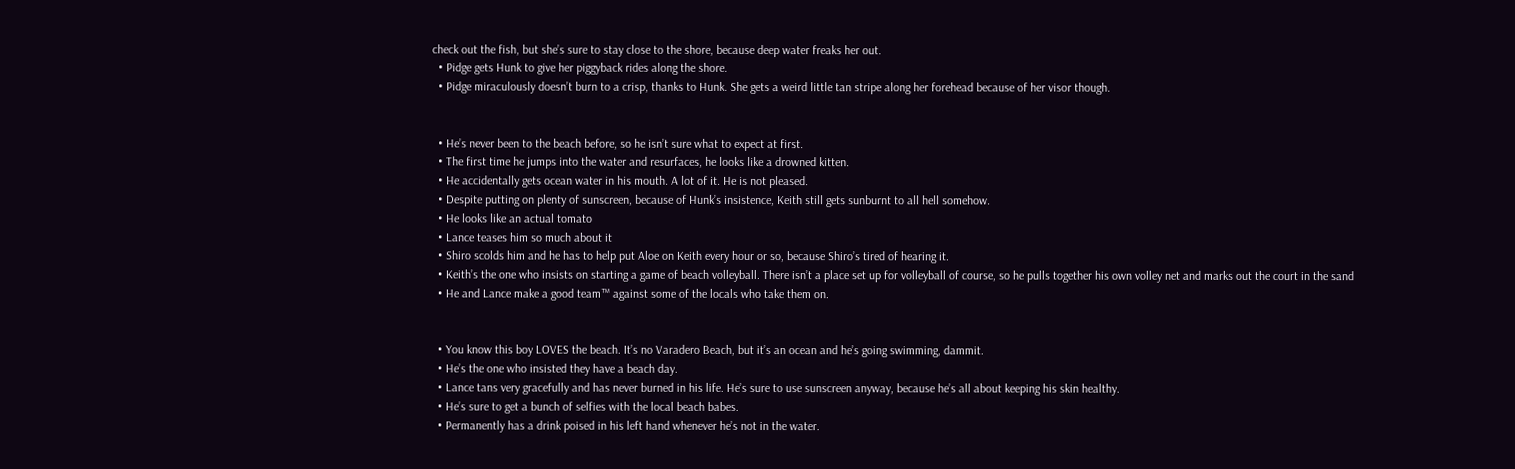check out the fish, but she’s sure to stay close to the shore, because deep water freaks her out.
  • Pidge gets Hunk to give her piggyback rides along the shore.
  • Pidge miraculously doesn’t burn to a crisp, thanks to Hunk. She gets a weird little tan stripe along her forehead because of her visor though.


  • He’s never been to the beach before, so he isn’t sure what to expect at first.
  • The first time he jumps into the water and resurfaces, he looks like a drowned kitten.
  • He accidentally gets ocean water in his mouth. A lot of it. He is not pleased.
  • Despite putting on plenty of sunscreen, because of Hunk’s insistence, Keith still gets sunburnt to all hell somehow.
  • He looks like an actual tomato
  • Lance teases him so much about it
  • Shiro scolds him and he has to help put Aloe on Keith every hour or so, because Shiro’s tired of hearing it.
  • Keith’s the one who insists on starting a game of beach volleyball. There isn’t a place set up for volleyball of course, so he pulls together his own volley net and marks out the court in the sand
  • He and Lance make a good team™ against some of the locals who take them on.


  • You know this boy LOVES the beach. It’s no Varadero Beach, but it’s an ocean and he’s going swimming, dammit.
  • He’s the one who insisted they have a beach day.
  • Lance tans very gracefully and has never burned in his life. He’s sure to use sunscreen anyway, because he’s all about keeping his skin healthy.
  • He’s sure to get a bunch of selfies with the local beach babes.
  • Permanently has a drink poised in his left hand whenever he’s not in the water.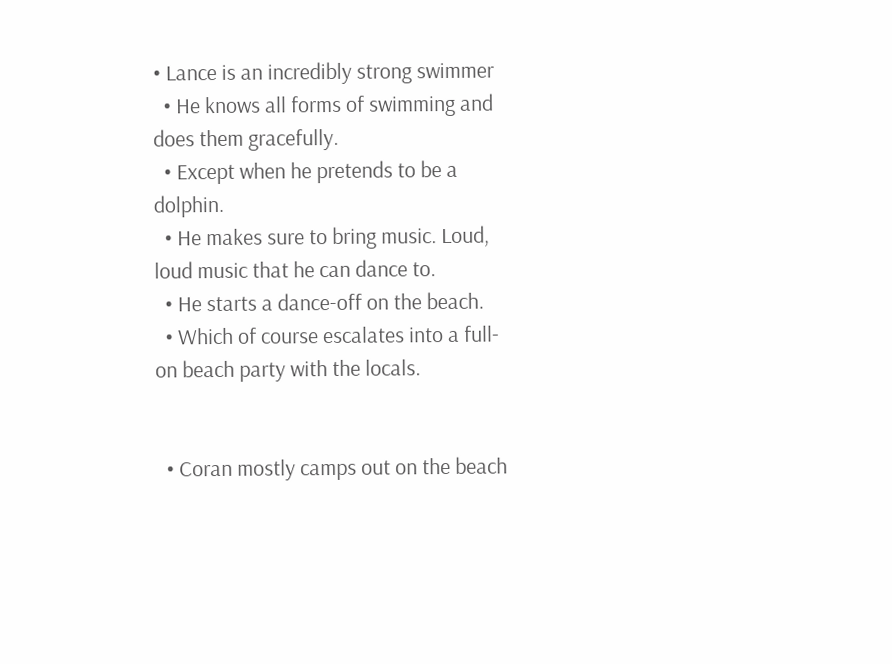• Lance is an incredibly strong swimmer
  • He knows all forms of swimming and does them gracefully.
  • Except when he pretends to be a dolphin.
  • He makes sure to bring music. Loud, loud music that he can dance to.
  • He starts a dance-off on the beach.
  • Which of course escalates into a full-on beach party with the locals.


  • Coran mostly camps out on the beach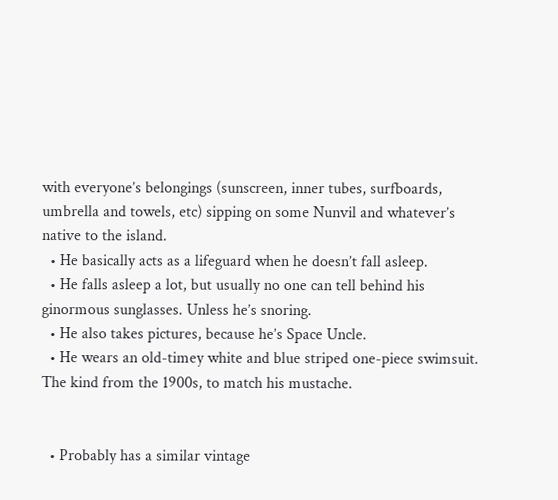with everyone’s belongings (sunscreen, inner tubes, surfboards, umbrella and towels, etc) sipping on some Nunvil and whatever’s native to the island.
  • He basically acts as a lifeguard when he doesn’t fall asleep.
  • He falls asleep a lot, but usually no one can tell behind his ginormous sunglasses. Unless he’s snoring.
  • He also takes pictures, because he’s Space Uncle.
  • He wears an old-timey white and blue striped one-piece swimsuit. The kind from the 1900s, to match his mustache.


  • Probably has a similar vintage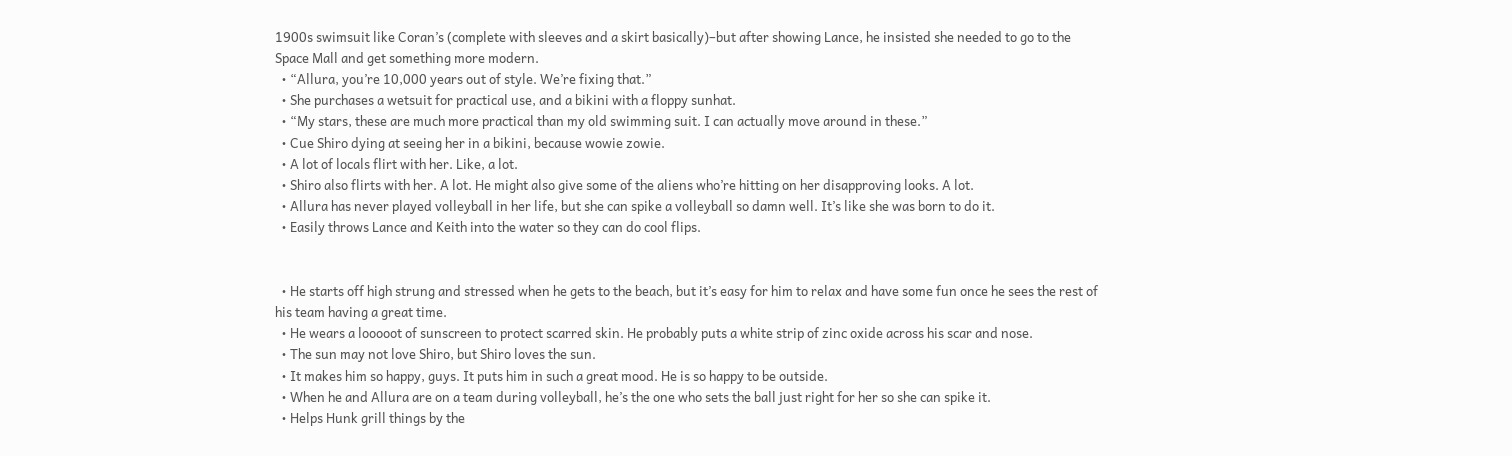1900s swimsuit like Coran’s (complete with sleeves and a skirt basically)–but after showing Lance, he insisted she needed to go to the Space Mall and get something more modern.
  • “Allura, you’re 10,000 years out of style. We’re fixing that.”
  • She purchases a wetsuit for practical use, and a bikini with a floppy sunhat.
  • “My stars, these are much more practical than my old swimming suit. I can actually move around in these.”
  • Cue Shiro dying at seeing her in a bikini, because wowie zowie.
  • A lot of locals flirt with her. Like, a lot.
  • Shiro also flirts with her. A lot. He might also give some of the aliens who’re hitting on her disapproving looks. A lot.
  • Allura has never played volleyball in her life, but she can spike a volleyball so damn well. It’s like she was born to do it.
  • Easily throws Lance and Keith into the water so they can do cool flips.


  • He starts off high strung and stressed when he gets to the beach, but it’s easy for him to relax and have some fun once he sees the rest of his team having a great time.
  • He wears a looooot of sunscreen to protect scarred skin. He probably puts a white strip of zinc oxide across his scar and nose.
  • The sun may not love Shiro, but Shiro loves the sun.
  • It makes him so happy, guys. It puts him in such a great mood. He is so happy to be outside.
  • When he and Allura are on a team during volleyball, he’s the one who sets the ball just right for her so she can spike it.
  • Helps Hunk grill things by the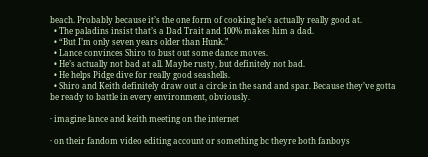beach. Probably because it’s the one form of cooking he’s actually really good at.
  • The paladins insist that’s a Dad Trait and 100% makes him a dad.
  • “But I’m only seven years older than Hunk.”
  • Lance convinces Shiro to bust out some dance moves.
  • He’s actually not bad at all. Maybe rusty, but definitely not bad.
  • He helps Pidge dive for really good seashells.
  • Shiro and Keith definitely draw out a circle in the sand and spar. Because they’ve gotta be ready to battle in every environment, obviously.

· imagine lance and keith meeting on the internet

· on their fandom video editing account or something bc theyre both fanboys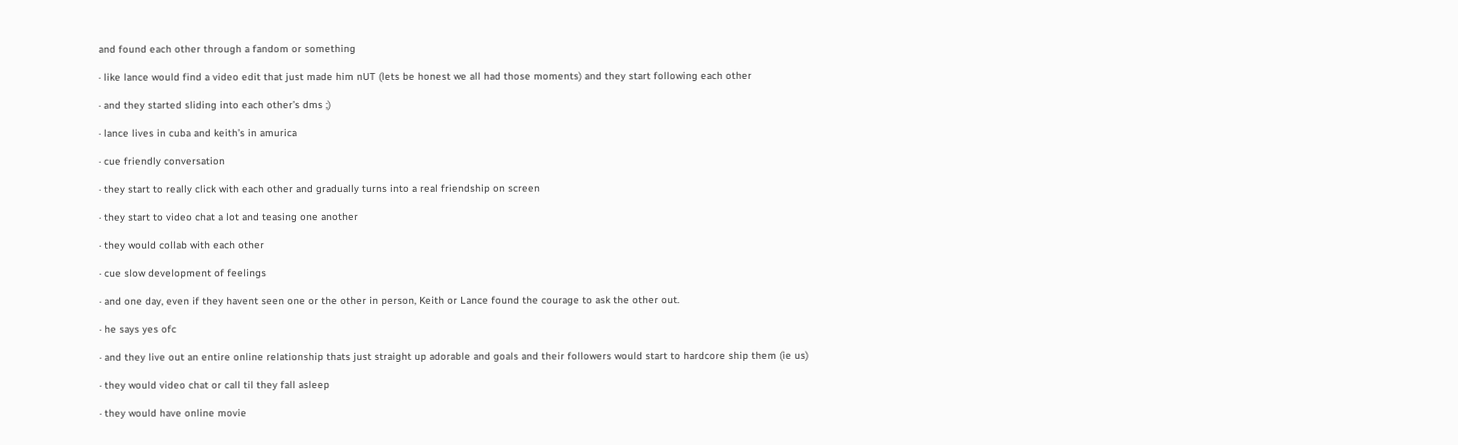and found each other through a fandom or something

· like lance would find a video edit that just made him nUT (lets be honest we all had those moments) and they start following each other

· and they started sliding into each other’s dms ;)

· lance lives in cuba and keith’s in amurica

· cue friendly conversation

· they start to really click with each other and gradually turns into a real friendship on screen

· they start to video chat a lot and teasing one another

· they would collab with each other

· cue slow development of feelings

· and one day, even if they havent seen one or the other in person, Keith or Lance found the courage to ask the other out.

· he says yes ofc

· and they live out an entire online relationship thats just straight up adorable and goals and their followers would start to hardcore ship them (ie us)

· they would video chat or call til they fall asleep

· they would have online movie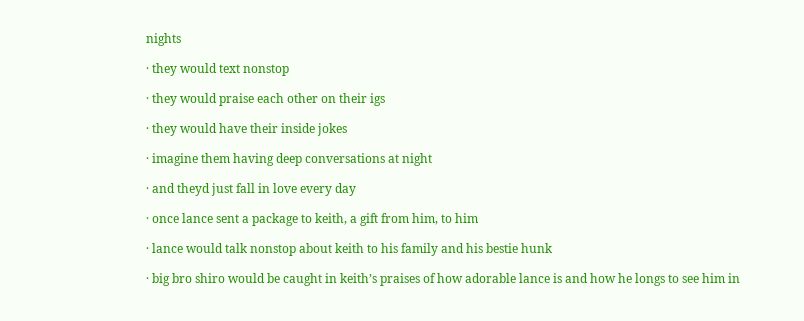nights

· they would text nonstop

· they would praise each other on their igs

· they would have their inside jokes

· imagine them having deep conversations at night

· and theyd just fall in love every day

· once lance sent a package to keith, a gift from him, to him

· lance would talk nonstop about keith to his family and his bestie hunk

· big bro shiro would be caught in keith’s praises of how adorable lance is and how he longs to see him in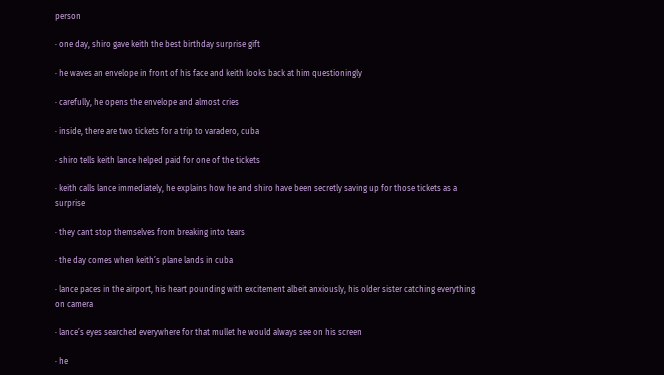person

· one day, shiro gave keith the best birthday surprise gift

· he waves an envelope in front of his face and keith looks back at him questioningly

· carefully, he opens the envelope and almost cries

· inside, there are two tickets for a trip to varadero, cuba

· shiro tells keith lance helped paid for one of the tickets

· keith calls lance immediately, he explains how he and shiro have been secretly saving up for those tickets as a surprise

· they cant stop themselves from breaking into tears

· the day comes when keith’s plane lands in cuba

· lance paces in the airport, his heart pounding with excitement albeit anxiously, his older sister catching everything on camera

· lance’s eyes searched everywhere for that mullet he would always see on his screen

· he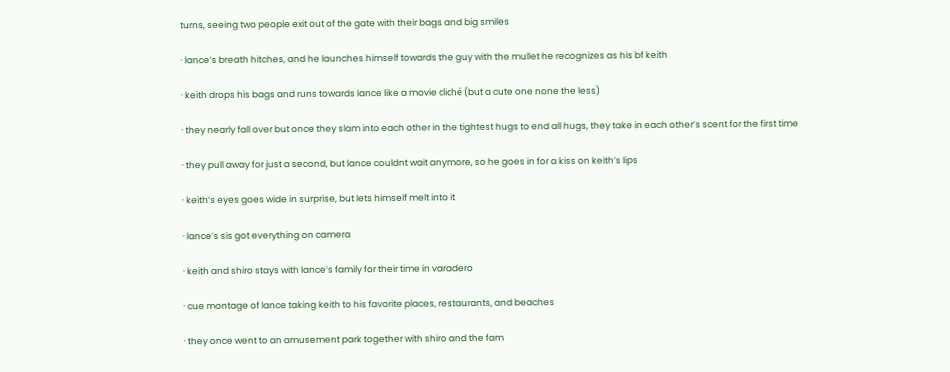turns, seeing two people exit out of the gate with their bags and big smiles

· lance’s breath hitches, and he launches himself towards the guy with the mullet he recognizes as his bf keith

· keith drops his bags and runs towards lance like a movie cliché (but a cute one none the less)

· they nearly fall over but once they slam into each other in the tightest hugs to end all hugs, they take in each other’s scent for the first time

· they pull away for just a second, but lance couldnt wait anymore, so he goes in for a kiss on keith’s lips

· keith’s eyes goes wide in surprise, but lets himself melt into it

· lance’s sis got everything on camera

· keith and shiro stays with lance’s family for their time in varadero

· cue montage of lance taking keith to his favorite places, restaurants, and beaches

· they once went to an amusement park together with shiro and the fam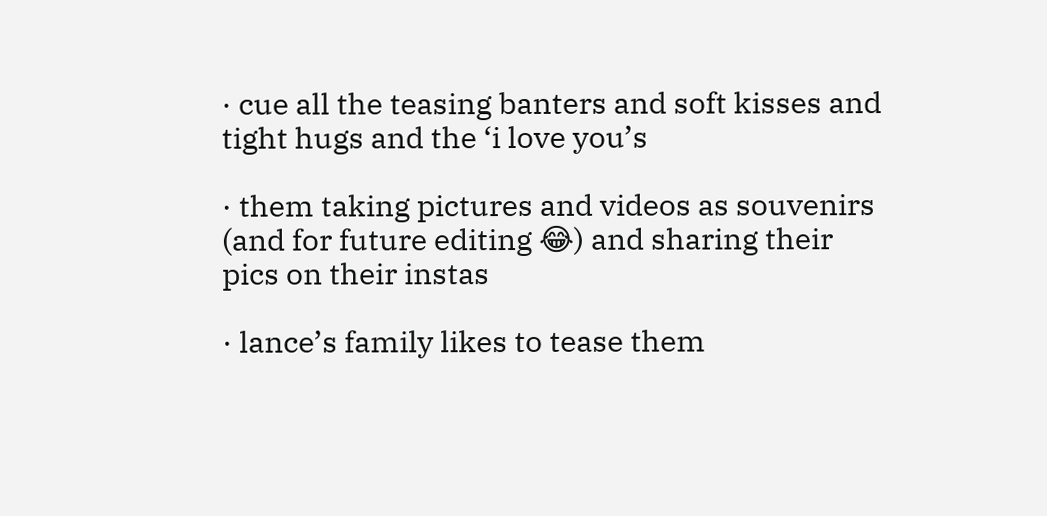· cue all the teasing banters and soft kisses and tight hugs and the ‘i love you’s

· them taking pictures and videos as souvenirs (and for future editing 😂) and sharing their pics on their instas

· lance’s family likes to tease them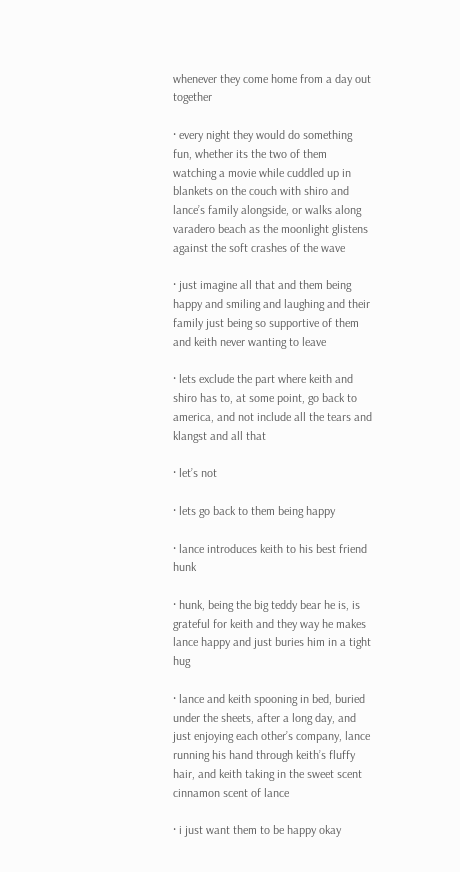whenever they come home from a day out together

· every night they would do something fun, whether its the two of them watching a movie while cuddled up in blankets on the couch with shiro and lance’s family alongside, or walks along varadero beach as the moonlight glistens against the soft crashes of the wave

· just imagine all that and them being happy and smiling and laughing and their family just being so supportive of them and keith never wanting to leave

· lets exclude the part where keith and shiro has to, at some point, go back to america, and not include all the tears and klangst and all that

· let’s not

· lets go back to them being happy

· lance introduces keith to his best friend hunk

· hunk, being the big teddy bear he is, is grateful for keith and they way he makes lance happy and just buries him in a tight hug

· lance and keith spooning in bed, buried under the sheets, after a long day, and just enjoying each other’s company, lance running his hand through keith’s fluffy hair, and keith taking in the sweet scent cinnamon scent of lance

· i just want them to be happy okay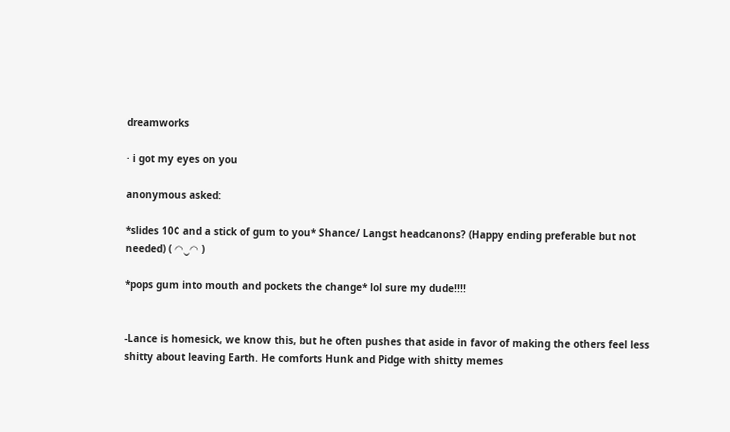dreamworks

· i got my eyes on you

anonymous asked:

*slides 10¢ and a stick of gum to you* Shance/ Langst headcanons? (Happy ending preferable but not needed) ( ◠‿◠ )

*pops gum into mouth and pockets the change* lol sure my dude!!!!


-Lance is homesick, we know this, but he often pushes that aside in favor of making the others feel less shitty about leaving Earth. He comforts Hunk and Pidge with shitty memes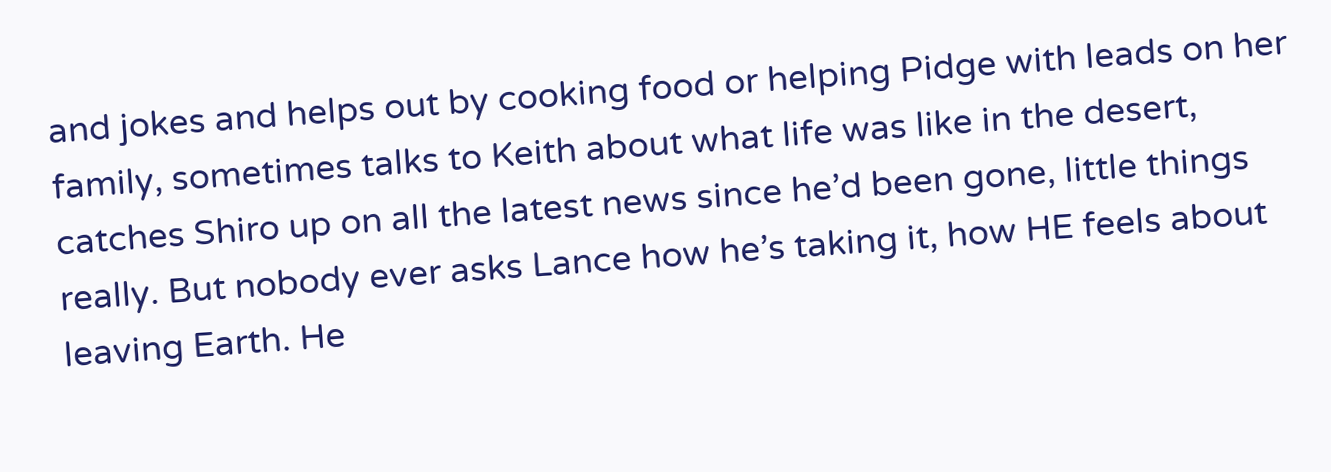and jokes and helps out by cooking food or helping Pidge with leads on her family, sometimes talks to Keith about what life was like in the desert, catches Shiro up on all the latest news since he’d been gone, little things really. But nobody ever asks Lance how he’s taking it, how HE feels about leaving Earth. He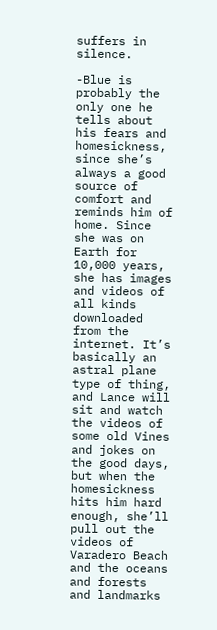suffers in silence.

-Blue is probably the only one he tells about his fears and homesickness, since she’s always a good source of comfort and reminds him of home. Since she was on Earth for 10,000 years, she has images and videos of all kinds downloaded from the internet. It’s basically an astral plane type of thing, and Lance will sit and watch the videos of some old Vines and jokes on the good days, but when the homesickness hits him hard enough, she’ll pull out the videos of Varadero Beach and the oceans and forests and landmarks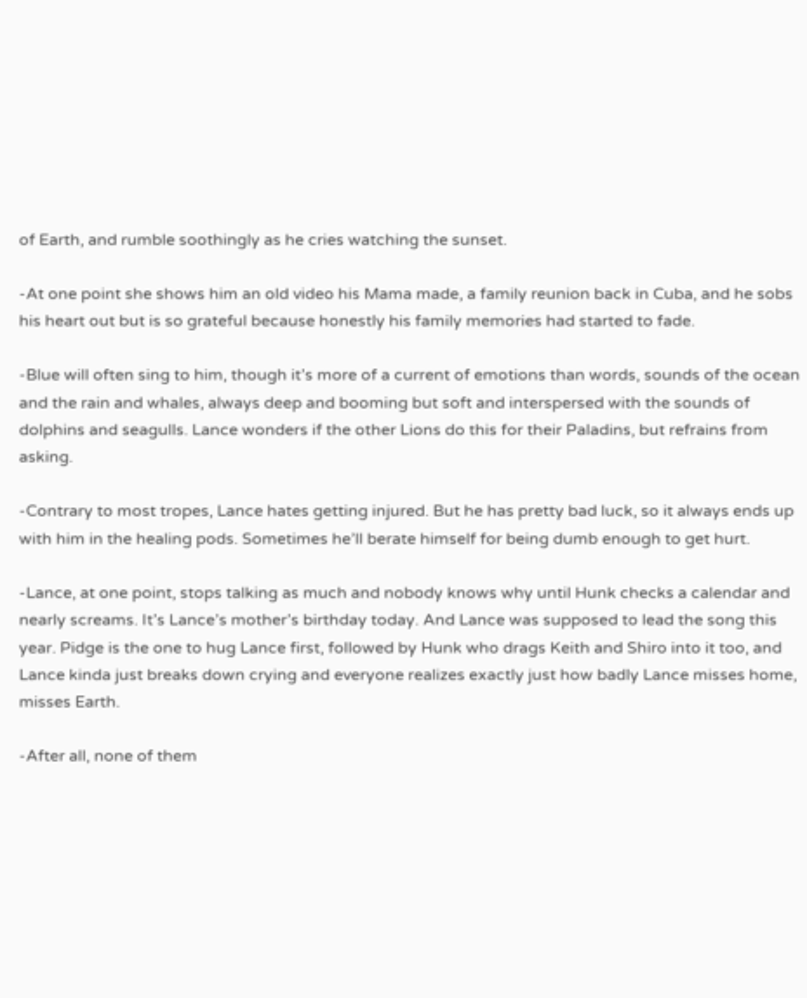of Earth, and rumble soothingly as he cries watching the sunset.

-At one point she shows him an old video his Mama made, a family reunion back in Cuba, and he sobs his heart out but is so grateful because honestly his family memories had started to fade.

-Blue will often sing to him, though it’s more of a current of emotions than words, sounds of the ocean and the rain and whales, always deep and booming but soft and interspersed with the sounds of dolphins and seagulls. Lance wonders if the other Lions do this for their Paladins, but refrains from asking.

-Contrary to most tropes, Lance hates getting injured. But he has pretty bad luck, so it always ends up with him in the healing pods. Sometimes he’ll berate himself for being dumb enough to get hurt.

-Lance, at one point, stops talking as much and nobody knows why until Hunk checks a calendar and nearly screams. It’s Lance’s mother’s birthday today. And Lance was supposed to lead the song this year. Pidge is the one to hug Lance first, followed by Hunk who drags Keith and Shiro into it too, and Lance kinda just breaks down crying and everyone realizes exactly just how badly Lance misses home, misses Earth.

-After all, none of them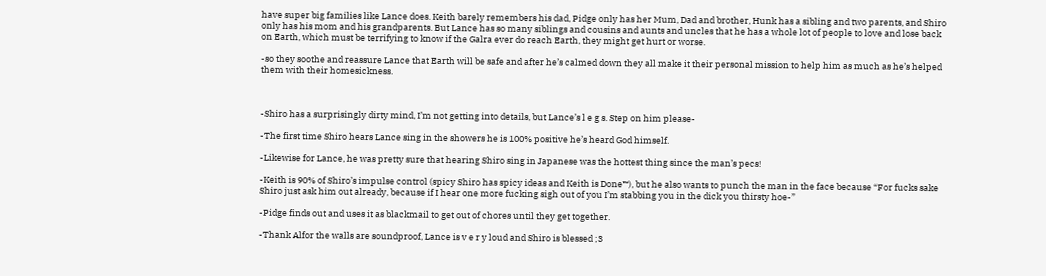have super big families like Lance does. Keith barely remembers his dad, Pidge only has her Mum, Dad and brother, Hunk has a sibling and two parents, and Shiro only has his mom and his grandparents. But Lance has so many siblings and cousins and aunts and uncles that he has a whole lot of people to love and lose back on Earth, which must be terrifying to know if the Galra ever do reach Earth, they might get hurt or worse.

-so they soothe and reassure Lance that Earth will be safe and after he’s calmed down they all make it their personal mission to help him as much as he’s helped them with their homesickness.



-Shiro has a surprisingly dirty mind, I’m not getting into details, but Lance’s l e g s. Step on him please-

-The first time Shiro hears Lance sing in the showers he is 100% positive he’s heard God himself.

-Likewise for Lance, he was pretty sure that hearing Shiro sing in Japanese was the hottest thing since the man’s pecs!

-Keith is 90% of Shiro’s impulse control (spicy Shiro has spicy ideas and Keith is Done™), but he also wants to punch the man in the face because “For fucks sake Shiro just ask him out already, because if I hear one more fucking sigh out of you I’m stabbing you in the dick you thirsty hoe-”

-Pidge finds out and uses it as blackmail to get out of chores until they get together.

-Thank Alfor the walls are soundproof, Lance is v e r y loud and Shiro is blessed ;3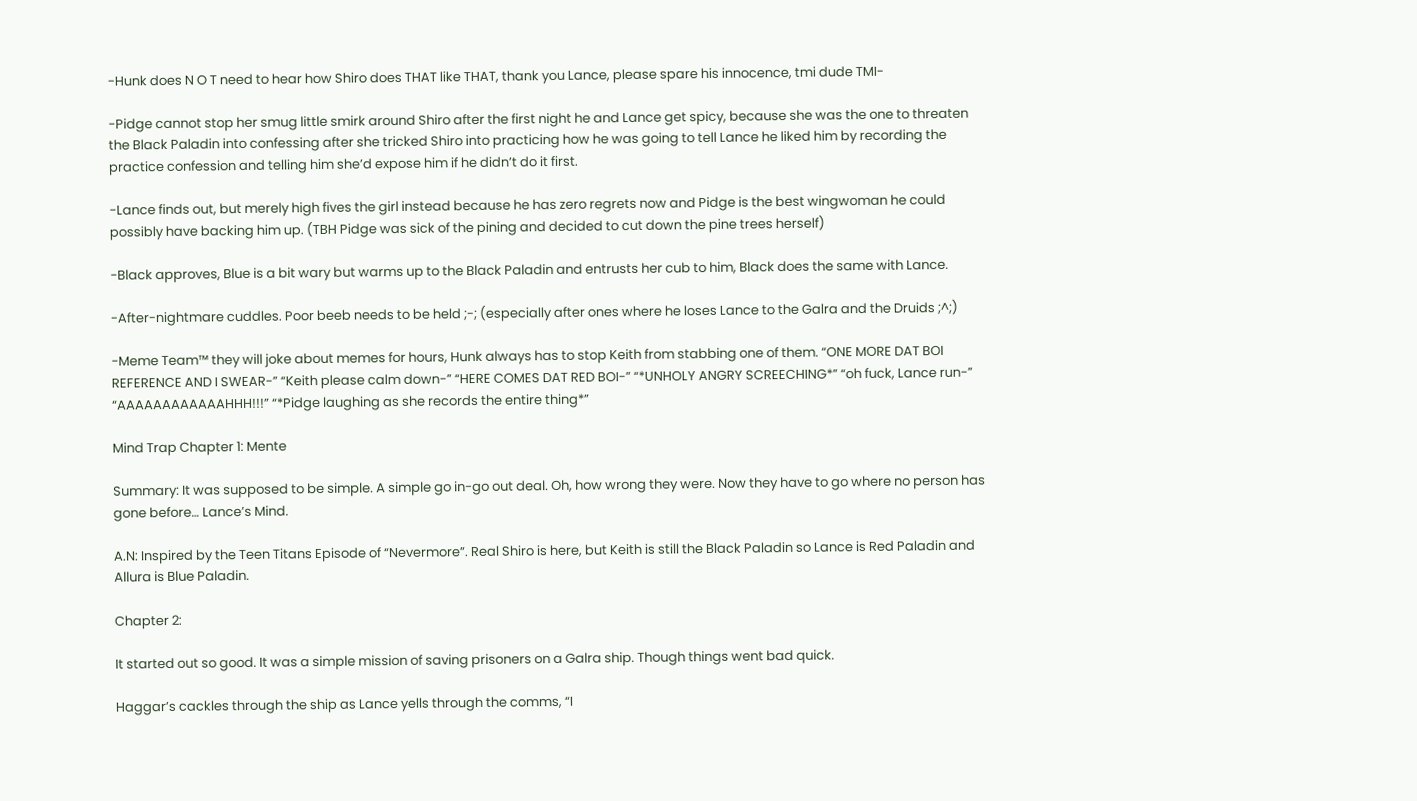-Hunk does N O T need to hear how Shiro does THAT like THAT, thank you Lance, please spare his innocence, tmi dude TMI-

-Pidge cannot stop her smug little smirk around Shiro after the first night he and Lance get spicy, because she was the one to threaten the Black Paladin into confessing after she tricked Shiro into practicing how he was going to tell Lance he liked him by recording the practice confession and telling him she’d expose him if he didn’t do it first.

-Lance finds out, but merely high fives the girl instead because he has zero regrets now and Pidge is the best wingwoman he could possibly have backing him up. (TBH Pidge was sick of the pining and decided to cut down the pine trees herself)

-Black approves, Blue is a bit wary but warms up to the Black Paladin and entrusts her cub to him, Black does the same with Lance.

-After-nightmare cuddles. Poor beeb needs to be held ;-; (especially after ones where he loses Lance to the Galra and the Druids ;^;)

-Meme Team™ they will joke about memes for hours, Hunk always has to stop Keith from stabbing one of them. “ONE MORE DAT BOI REFERENCE AND I SWEAR-” “Keith please calm down-” “HERE COMES DAT RED BOI-” “*UNHOLY ANGRY SCREECHING*” “oh fuck, Lance run-” “AAAAAAAAAAAAHHH!!!” “*Pidge laughing as she records the entire thing*”

Mind Trap Chapter 1: Mente

Summary: It was supposed to be simple. A simple go in-go out deal. Oh, how wrong they were. Now they have to go where no person has gone before… Lance’s Mind.

A.N: Inspired by the Teen Titans Episode of “Nevermore”. Real Shiro is here, but Keith is still the Black Paladin so Lance is Red Paladin and Allura is Blue Paladin.

Chapter 2:

It started out so good. It was a simple mission of saving prisoners on a Galra ship. Though things went bad quick.

Haggar’s cackles through the ship as Lance yells through the comms, “I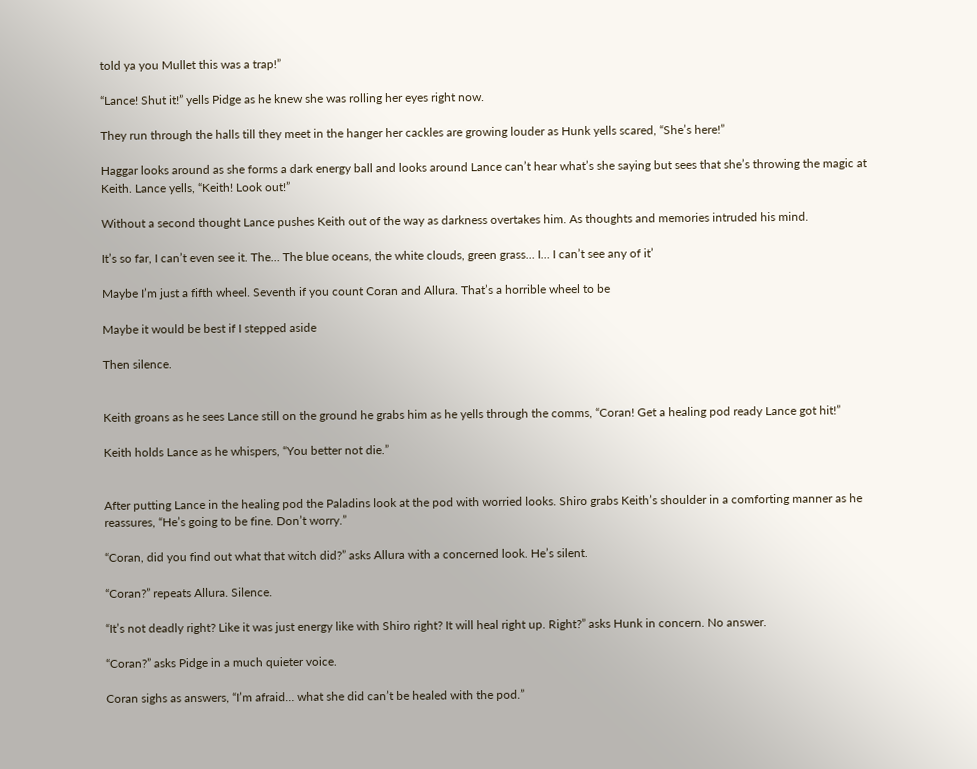told ya you Mullet this was a trap!”

“Lance! Shut it!” yells Pidge as he knew she was rolling her eyes right now.

They run through the halls till they meet in the hanger her cackles are growing louder as Hunk yells scared, “She’s here!”

Haggar looks around as she forms a dark energy ball and looks around Lance can’t hear what’s she saying but sees that she’s throwing the magic at Keith. Lance yells, “Keith! Look out!”

Without a second thought Lance pushes Keith out of the way as darkness overtakes him. As thoughts and memories intruded his mind.

It’s so far, I can’t even see it. The… The blue oceans, the white clouds, green grass… I… I can’t see any of it’

Maybe I’m just a fifth wheel. Seventh if you count Coran and Allura. That’s a horrible wheel to be

Maybe it would be best if I stepped aside

Then silence.


Keith groans as he sees Lance still on the ground he grabs him as he yells through the comms, “Coran! Get a healing pod ready Lance got hit!”

Keith holds Lance as he whispers, “You better not die.”


After putting Lance in the healing pod the Paladins look at the pod with worried looks. Shiro grabs Keith’s shoulder in a comforting manner as he reassures, “He’s going to be fine. Don’t worry.”

“Coran, did you find out what that witch did?” asks Allura with a concerned look. He’s silent.

“Coran?” repeats Allura. Silence.

“It’s not deadly right? Like it was just energy like with Shiro right? It will heal right up. Right?” asks Hunk in concern. No answer.

“Coran?” asks Pidge in a much quieter voice.

Coran sighs as answers, “I’m afraid… what she did can’t be healed with the pod.”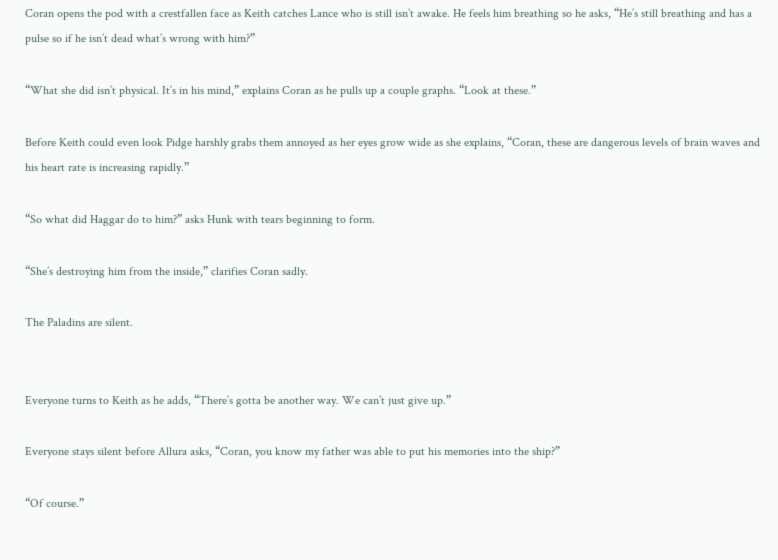Coran opens the pod with a crestfallen face as Keith catches Lance who is still isn’t awake. He feels him breathing so he asks, “He’s still breathing and has a pulse so if he isn’t dead what’s wrong with him?”

“What she did isn’t physical. It’s in his mind,” explains Coran as he pulls up a couple graphs. “Look at these.”

Before Keith could even look Pidge harshly grabs them annoyed as her eyes grow wide as she explains, “Coran, these are dangerous levels of brain waves and his heart rate is increasing rapidly.”

“So what did Haggar do to him?” asks Hunk with tears beginning to form.

“She’s destroying him from the inside,” clarifies Coran sadly.

The Paladins are silent.


Everyone turns to Keith as he adds, “There’s gotta be another way. We can’t just give up.”

Everyone stays silent before Allura asks, “Coran, you know my father was able to put his memories into the ship?”

“Of course.”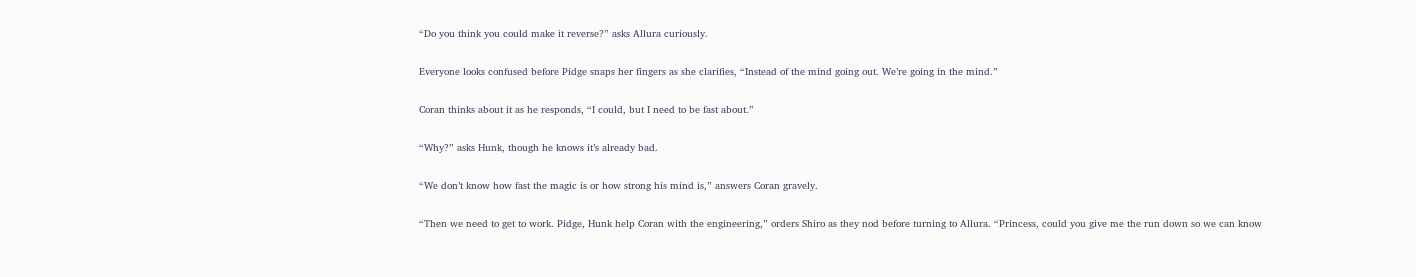“Do you think you could make it reverse?” asks Allura curiously.

Everyone looks confused before Pidge snaps her fingers as she clarifies, “Instead of the mind going out. We’re going in the mind.”

Coran thinks about it as he responds, “I could, but I need to be fast about.”

“Why?” asks Hunk, though he knows it’s already bad.

“We don’t know how fast the magic is or how strong his mind is,” answers Coran gravely.

“Then we need to get to work. Pidge, Hunk help Coran with the engineering,” orders Shiro as they nod before turning to Allura. “Princess, could you give me the run down so we can know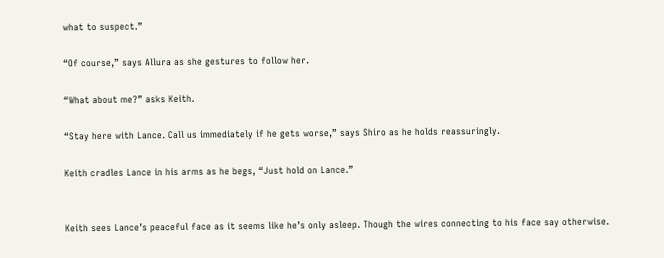what to suspect.”

“Of course,” says Allura as she gestures to follow her.

“What about me?” asks Keith.

“Stay here with Lance. Call us immediately if he gets worse,” says Shiro as he holds reassuringly.

Keith cradles Lance in his arms as he begs, “Just hold on Lance.”


Keith sees Lance’s peaceful face as it seems like he’s only asleep. Though the wires connecting to his face say otherwise.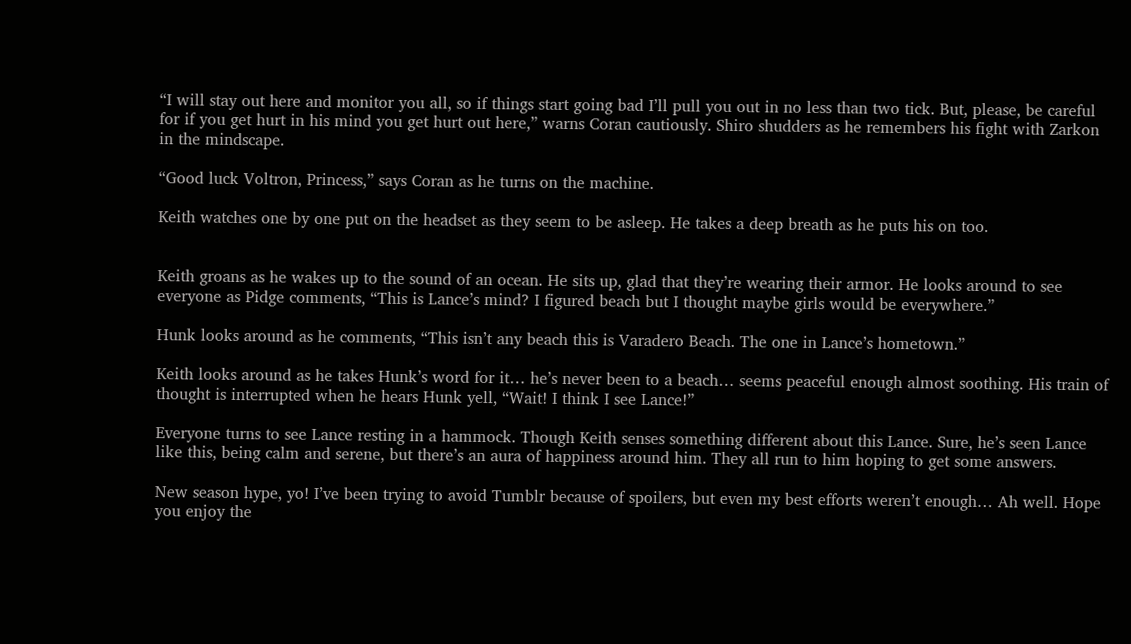“I will stay out here and monitor you all, so if things start going bad I’ll pull you out in no less than two tick. But, please, be careful for if you get hurt in his mind you get hurt out here,” warns Coran cautiously. Shiro shudders as he remembers his fight with Zarkon in the mindscape.

“Good luck Voltron, Princess,” says Coran as he turns on the machine.

Keith watches one by one put on the headset as they seem to be asleep. He takes a deep breath as he puts his on too.


Keith groans as he wakes up to the sound of an ocean. He sits up, glad that they’re wearing their armor. He looks around to see everyone as Pidge comments, “This is Lance’s mind? I figured beach but I thought maybe girls would be everywhere.”

Hunk looks around as he comments, “This isn’t any beach this is Varadero Beach. The one in Lance’s hometown.”

Keith looks around as he takes Hunk’s word for it… he’s never been to a beach… seems peaceful enough almost soothing. His train of thought is interrupted when he hears Hunk yell, “Wait! I think I see Lance!”

Everyone turns to see Lance resting in a hammock. Though Keith senses something different about this Lance. Sure, he’s seen Lance like this, being calm and serene, but there’s an aura of happiness around him. They all run to him hoping to get some answers.

New season hype, yo! I’ve been trying to avoid Tumblr because of spoilers, but even my best efforts weren’t enough… Ah well. Hope you enjoy the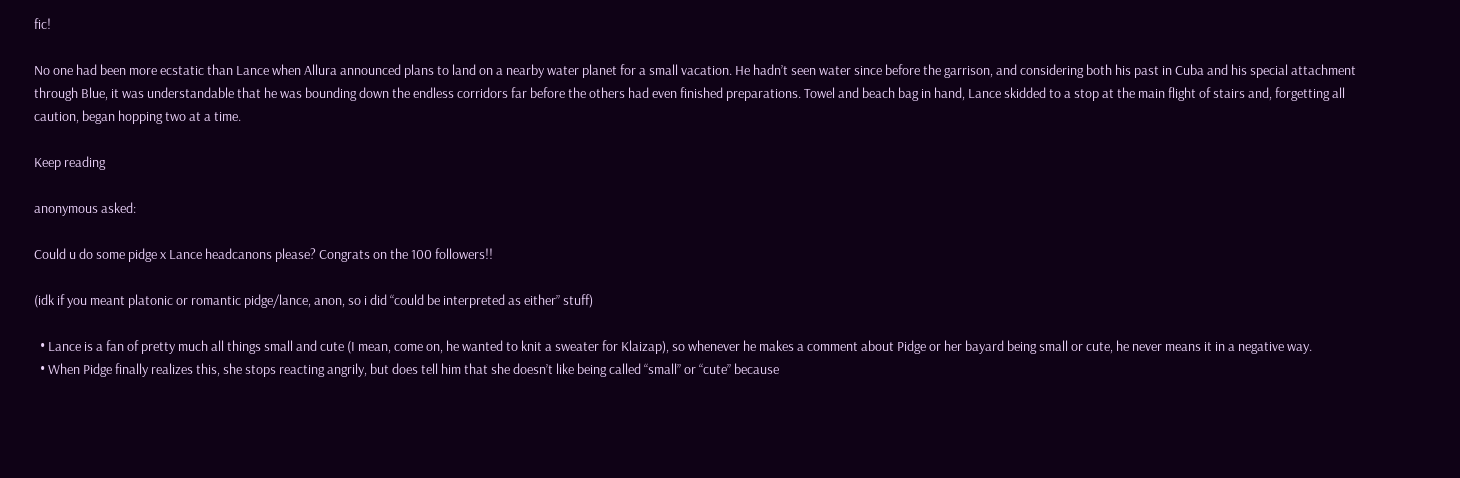fic!

No one had been more ecstatic than Lance when Allura announced plans to land on a nearby water planet for a small vacation. He hadn’t seen water since before the garrison, and considering both his past in Cuba and his special attachment through Blue, it was understandable that he was bounding down the endless corridors far before the others had even finished preparations. Towel and beach bag in hand, Lance skidded to a stop at the main flight of stairs and, forgetting all caution, began hopping two at a time.

Keep reading

anonymous asked:

Could u do some pidge x Lance headcanons please? Congrats on the 100 followers!!

(idk if you meant platonic or romantic pidge/lance, anon, so i did “could be interpreted as either” stuff)

  • Lance is a fan of pretty much all things small and cute (I mean, come on, he wanted to knit a sweater for Klaizap), so whenever he makes a comment about Pidge or her bayard being small or cute, he never means it in a negative way.
  • When Pidge finally realizes this, she stops reacting angrily, but does tell him that she doesn’t like being called “small” or “cute” because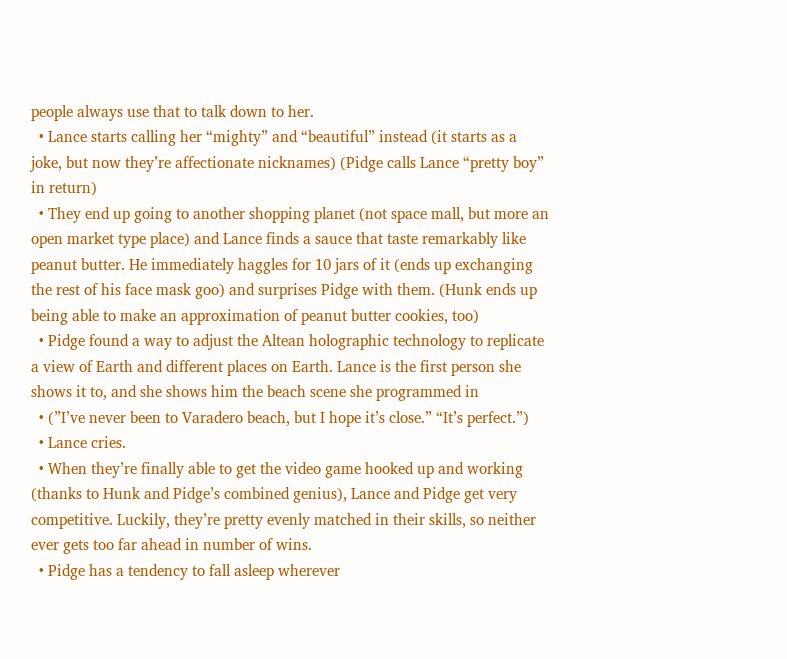people always use that to talk down to her.
  • Lance starts calling her “mighty” and “beautiful” instead (it starts as a joke, but now they’re affectionate nicknames) (Pidge calls Lance “pretty boy” in return)
  • They end up going to another shopping planet (not space mall, but more an open market type place) and Lance finds a sauce that taste remarkably like peanut butter. He immediately haggles for 10 jars of it (ends up exchanging the rest of his face mask goo) and surprises Pidge with them. (Hunk ends up being able to make an approximation of peanut butter cookies, too)
  • Pidge found a way to adjust the Altean holographic technology to replicate a view of Earth and different places on Earth. Lance is the first person she shows it to, and she shows him the beach scene she programmed in
  • (”I’ve never been to Varadero beach, but I hope it’s close.” “It’s perfect.”)
  • Lance cries.
  • When they’re finally able to get the video game hooked up and working (thanks to Hunk and Pidge’s combined genius), Lance and Pidge get very competitive. Luckily, they’re pretty evenly matched in their skills, so neither ever gets too far ahead in number of wins.
  • Pidge has a tendency to fall asleep wherever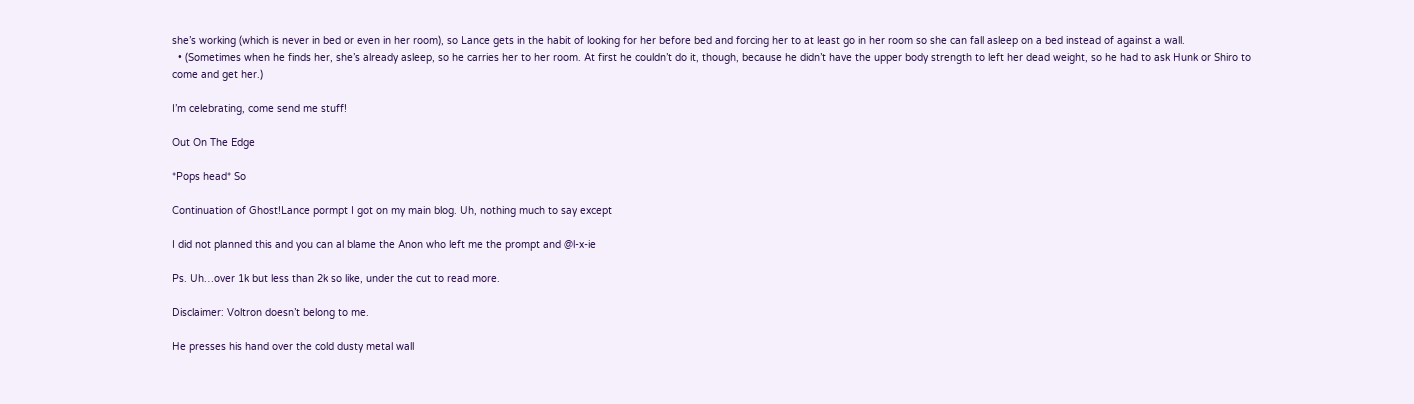she’s working (which is never in bed or even in her room), so Lance gets in the habit of looking for her before bed and forcing her to at least go in her room so she can fall asleep on a bed instead of against a wall.
  • (Sometimes when he finds her, she’s already asleep, so he carries her to her room. At first he couldn’t do it, though, because he didn’t have the upper body strength to left her dead weight, so he had to ask Hunk or Shiro to come and get her.)

I’m celebrating, come send me stuff!

Out On The Edge

*Pops head* So

Continuation of Ghost!Lance pormpt I got on my main blog. Uh, nothing much to say except

I did not planned this and you can al blame the Anon who left me the prompt and @l-x-ie

Ps. Uh…over 1k but less than 2k so like, under the cut to read more.

Disclaimer: Voltron doesn’t belong to me.

He presses his hand over the cold dusty metal wall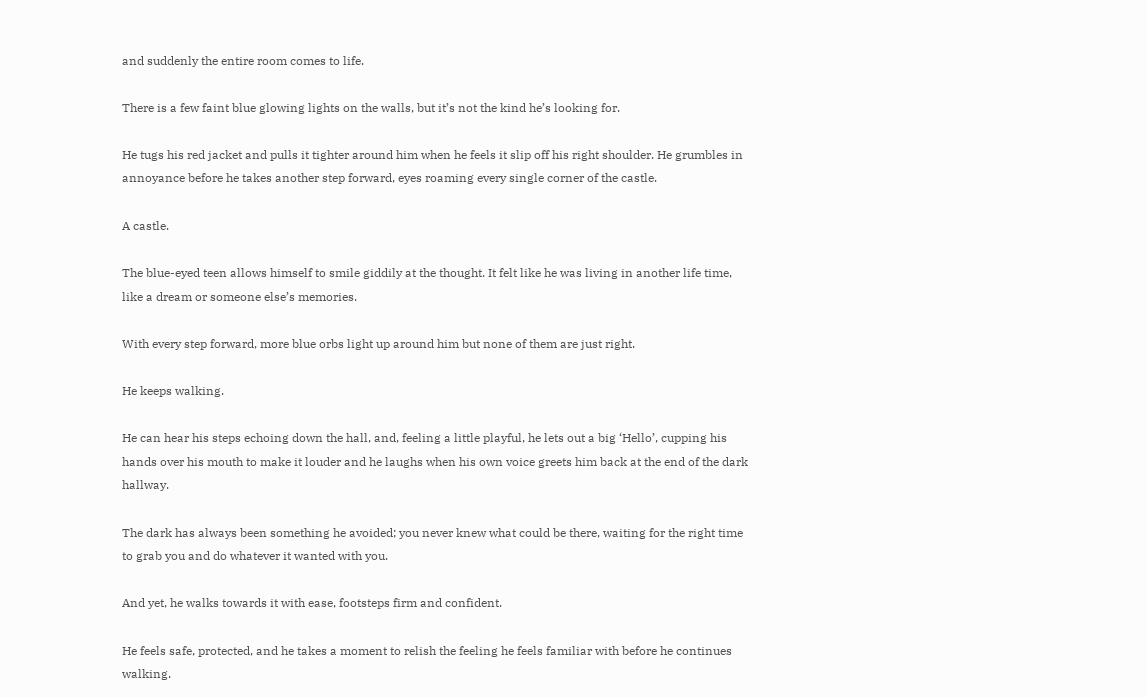and suddenly the entire room comes to life.

There is a few faint blue glowing lights on the walls, but it’s not the kind he’s looking for.

He tugs his red jacket and pulls it tighter around him when he feels it slip off his right shoulder. He grumbles in annoyance before he takes another step forward, eyes roaming every single corner of the castle.

A castle.

The blue-eyed teen allows himself to smile giddily at the thought. It felt like he was living in another life time, like a dream or someone else’s memories.

With every step forward, more blue orbs light up around him but none of them are just right.

He keeps walking.

He can hear his steps echoing down the hall, and, feeling a little playful, he lets out a big ‘Hello’, cupping his hands over his mouth to make it louder and he laughs when his own voice greets him back at the end of the dark hallway.

The dark has always been something he avoided; you never knew what could be there, waiting for the right time to grab you and do whatever it wanted with you.

And yet, he walks towards it with ease, footsteps firm and confident.

He feels safe, protected, and he takes a moment to relish the feeling he feels familiar with before he continues walking.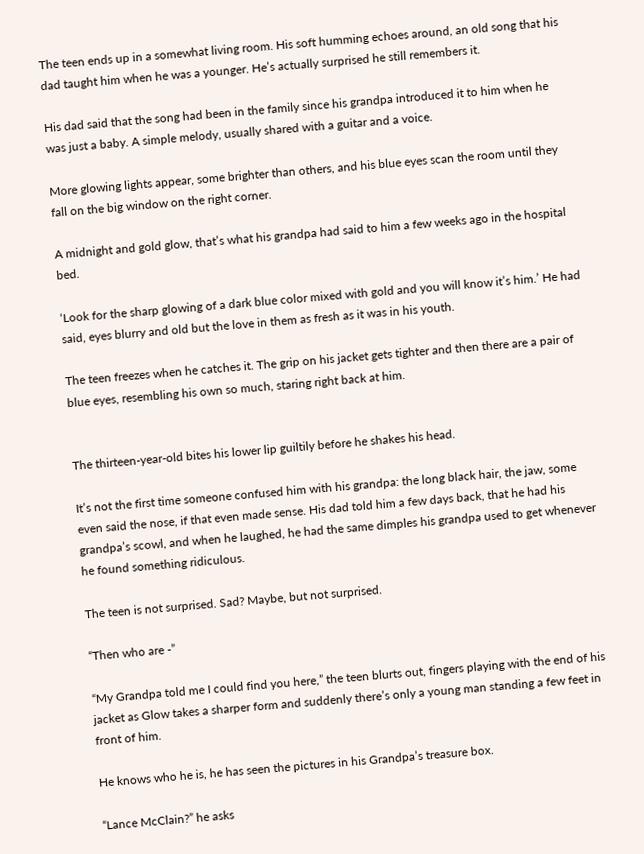The teen ends up in a somewhat living room. His soft humming echoes around, an old song that his dad taught him when he was a younger. He’s actually surprised he still remembers it.

His dad said that the song had been in the family since his grandpa introduced it to him when he was just a baby. A simple melody, usually shared with a guitar and a voice.

More glowing lights appear, some brighter than others, and his blue eyes scan the room until they fall on the big window on the right corner.

A midnight and gold glow, that’s what his grandpa had said to him a few weeks ago in the hospital bed.

‘Look for the sharp glowing of a dark blue color mixed with gold and you will know it’s him.’ He had said, eyes blurry and old but the love in them as fresh as it was in his youth.

The teen freezes when he catches it. The grip on his jacket gets tighter and then there are a pair of blue eyes, resembling his own so much, staring right back at him.


The thirteen-year-old bites his lower lip guiltily before he shakes his head.

It’s not the first time someone confused him with his grandpa: the long black hair, the jaw, some even said the nose, if that even made sense. His dad told him a few days back, that he had his grandpa’s scowl, and when he laughed, he had the same dimples his grandpa used to get whenever he found something ridiculous.

The teen is not surprised. Sad? Maybe, but not surprised.

“Then who are -”

“My Grandpa told me I could find you here,” the teen blurts out, fingers playing with the end of his jacket as Glow takes a sharper form and suddenly there’s only a young man standing a few feet in front of him.

He knows who he is, he has seen the pictures in his Grandpa’s treasure box.

“Lance McClain?” he asks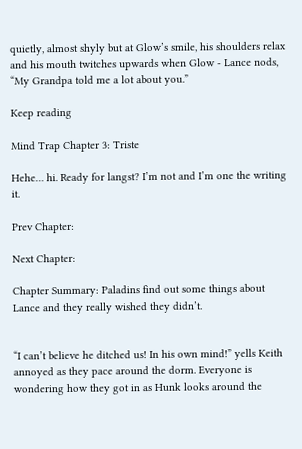quietly, almost shyly but at Glow’s smile, his shoulders relax and his mouth twitches upwards when Glow - Lance nods, “My Grandpa told me a lot about you.”

Keep reading

Mind Trap Chapter 3: Triste

Hehe… hi. Ready for langst? I’m not and I’m one the writing it.

Prev Chapter:

Next Chapter:

Chapter Summary: Paladins find out some things about Lance and they really wished they didn’t.


“I can’t believe he ditched us! In his own mind!” yells Keith annoyed as they pace around the dorm. Everyone is wondering how they got in as Hunk looks around the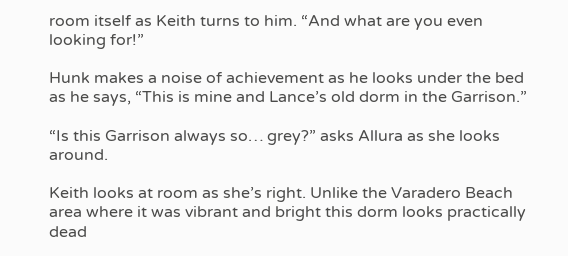room itself as Keith turns to him. “And what are you even looking for!”

Hunk makes a noise of achievement as he looks under the bed as he says, “This is mine and Lance’s old dorm in the Garrison.”

“Is this Garrison always so… grey?” asks Allura as she looks around.

Keith looks at room as she’s right. Unlike the Varadero Beach area where it was vibrant and bright this dorm looks practically dead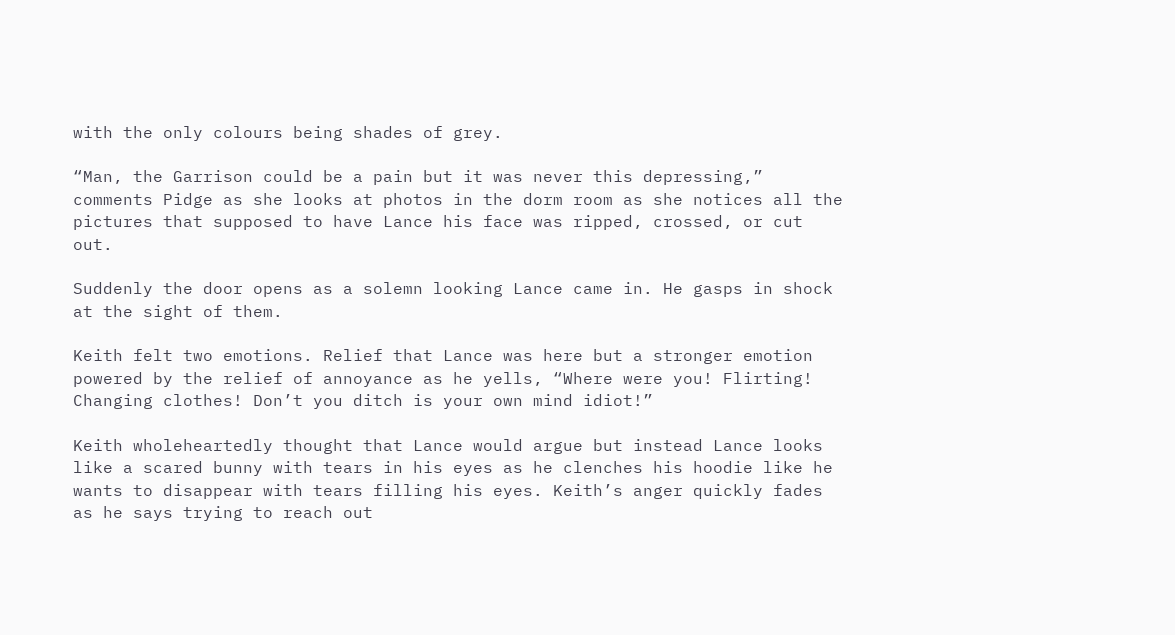with the only colours being shades of grey.

“Man, the Garrison could be a pain but it was never this depressing,” comments Pidge as she looks at photos in the dorm room as she notices all the pictures that supposed to have Lance his face was ripped, crossed, or cut out.

Suddenly the door opens as a solemn looking Lance came in. He gasps in shock at the sight of them.

Keith felt two emotions. Relief that Lance was here but a stronger emotion powered by the relief of annoyance as he yells, “Where were you! Flirting! Changing clothes! Don’t you ditch is your own mind idiot!”

Keith wholeheartedly thought that Lance would argue but instead Lance looks like a scared bunny with tears in his eyes as he clenches his hoodie like he wants to disappear with tears filling his eyes. Keith’s anger quickly fades as he says trying to reach out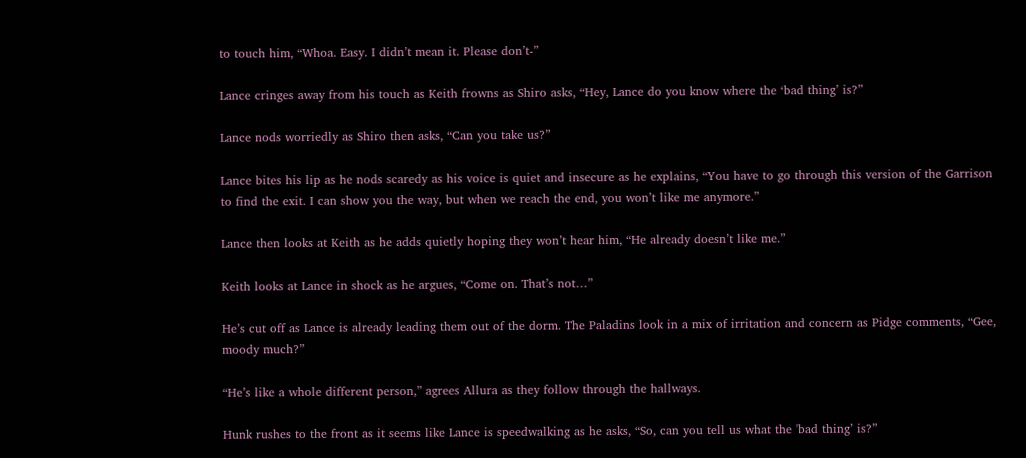to touch him, “Whoa. Easy. I didn’t mean it. Please don’t-”

Lance cringes away from his touch as Keith frowns as Shiro asks, “Hey, Lance do you know where the ‘bad thing’ is?”

Lance nods worriedly as Shiro then asks, “Can you take us?”

Lance bites his lip as he nods scaredy as his voice is quiet and insecure as he explains, “You have to go through this version of the Garrison to find the exit. I can show you the way, but when we reach the end, you won’t like me anymore.”

Lance then looks at Keith as he adds quietly hoping they won’t hear him, “He already doesn’t like me.”

Keith looks at Lance in shock as he argues, “Come on. That’s not…”

He’s cut off as Lance is already leading them out of the dorm. The Paladins look in a mix of irritation and concern as Pidge comments, “Gee, moody much?”

“He’s like a whole different person,” agrees Allura as they follow through the hallways.

Hunk rushes to the front as it seems like Lance is speedwalking as he asks, “So, can you tell us what the 'bad thing’ is?”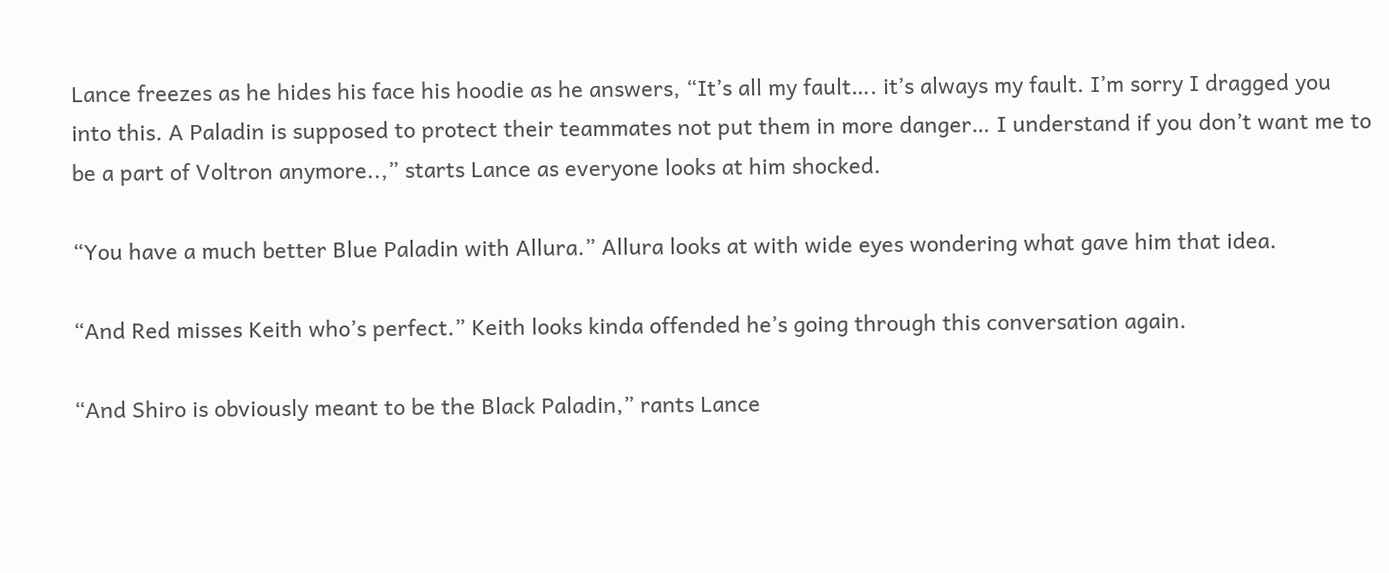Lance freezes as he hides his face his hoodie as he answers, “It’s all my fault…. it’s always my fault. I’m sorry I dragged you into this. A Paladin is supposed to protect their teammates not put them in more danger… I understand if you don’t want me to be a part of Voltron anymore..,” starts Lance as everyone looks at him shocked.

“You have a much better Blue Paladin with Allura.” Allura looks at with wide eyes wondering what gave him that idea.

“And Red misses Keith who’s perfect.” Keith looks kinda offended he’s going through this conversation again.

“And Shiro is obviously meant to be the Black Paladin,” rants Lance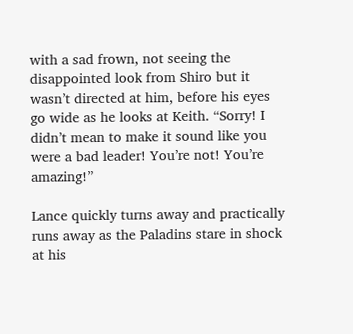with a sad frown, not seeing the disappointed look from Shiro but it wasn’t directed at him, before his eyes go wide as he looks at Keith. “Sorry! I didn’t mean to make it sound like you were a bad leader! You’re not! You’re amazing!”

Lance quickly turns away and practically runs away as the Paladins stare in shock at his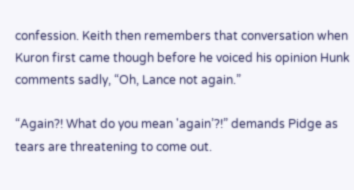confession. Keith then remembers that conversation when Kuron first came though before he voiced his opinion Hunk comments sadly, “Oh, Lance not again.”

“Again?! What do you mean 'again’?!” demands Pidge as tears are threatening to come out.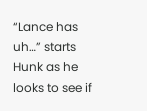“Lance has uh…” starts Hunk as he looks to see if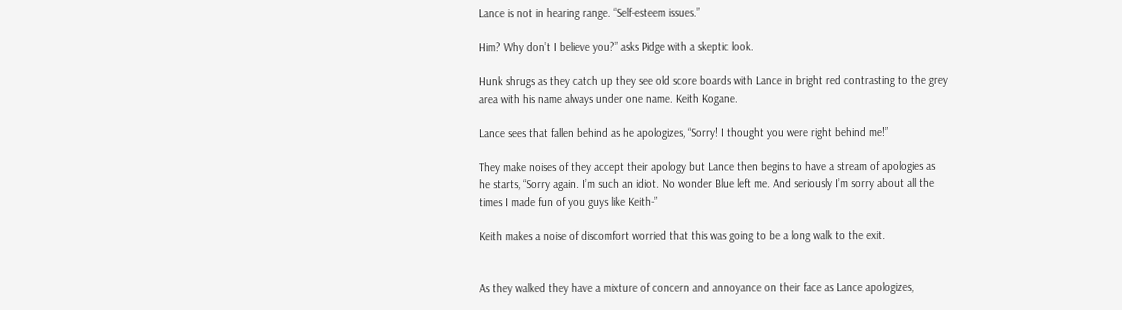Lance is not in hearing range. “Self-esteem issues.”

Him? Why don’t I believe you?” asks Pidge with a skeptic look.

Hunk shrugs as they catch up they see old score boards with Lance in bright red contrasting to the grey area with his name always under one name. Keith Kogane.

Lance sees that fallen behind as he apologizes, “Sorry! I thought you were right behind me!”

They make noises of they accept their apology but Lance then begins to have a stream of apologies as he starts, “Sorry again. I’m such an idiot. No wonder Blue left me. And seriously I’m sorry about all the times I made fun of you guys like Keith-”

Keith makes a noise of discomfort worried that this was going to be a long walk to the exit.


As they walked they have a mixture of concern and annoyance on their face as Lance apologizes,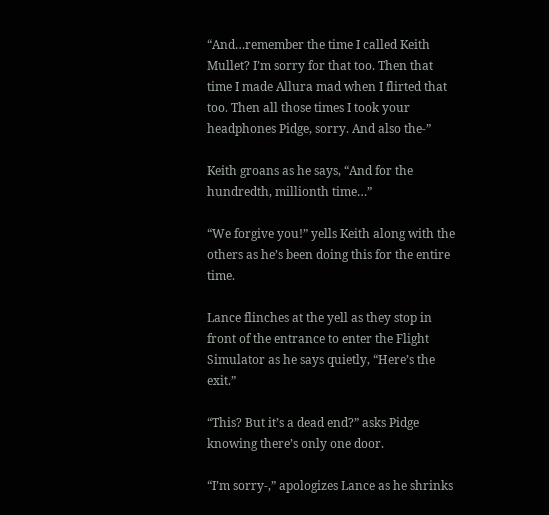“And…remember the time I called Keith Mullet? I’m sorry for that too. Then that time I made Allura mad when I flirted that too. Then all those times I took your headphones Pidge, sorry. And also the-”

Keith groans as he says, “And for the hundredth, millionth time…”

“We forgive you!” yells Keith along with the others as he’s been doing this for the entire time.

Lance flinches at the yell as they stop in front of the entrance to enter the Flight Simulator as he says quietly, “Here’s the exit.”

“This? But it’s a dead end?” asks Pidge knowing there’s only one door.

“I’m sorry-,” apologizes Lance as he shrinks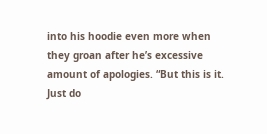into his hoodie even more when they groan after he’s excessive amount of apologies. “But this is it. Just do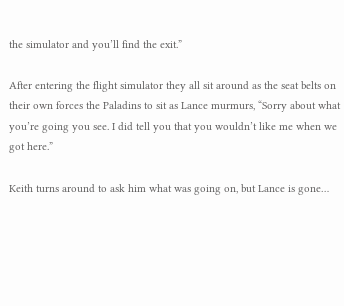the simulator and you’ll find the exit.”

After entering the flight simulator they all sit around as the seat belts on their own forces the Paladins to sit as Lance murmurs, “Sorry about what you’re going you see. I did tell you that you wouldn’t like me when we got here.”

Keith turns around to ask him what was going on, but Lance is gone…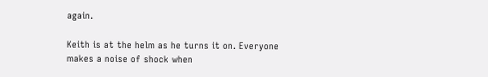again.

Keith is at the helm as he turns it on. Everyone makes a noise of shock when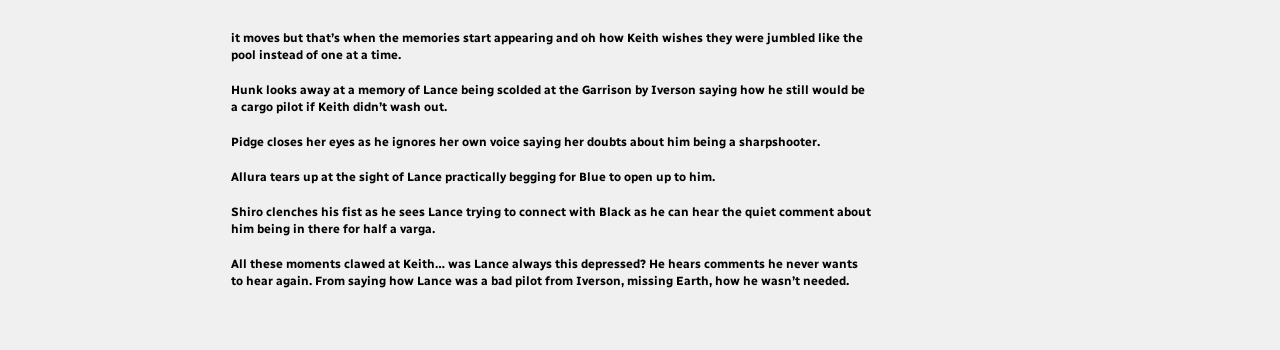it moves but that’s when the memories start appearing and oh how Keith wishes they were jumbled like the pool instead of one at a time.

Hunk looks away at a memory of Lance being scolded at the Garrison by Iverson saying how he still would be a cargo pilot if Keith didn’t wash out.

Pidge closes her eyes as he ignores her own voice saying her doubts about him being a sharpshooter.

Allura tears up at the sight of Lance practically begging for Blue to open up to him.

Shiro clenches his fist as he sees Lance trying to connect with Black as he can hear the quiet comment about him being in there for half a varga.

All these moments clawed at Keith… was Lance always this depressed? He hears comments he never wants to hear again. From saying how Lance was a bad pilot from Iverson, missing Earth, how he wasn’t needed.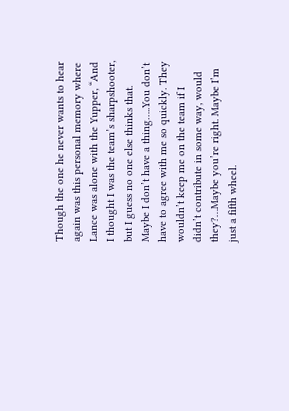Though the one he never wants to hear again was this personal memory where Lance was alone with the Yupper, “And I thought I was the team’s sharpshooter, but I guess no one else thinks that. Maybe I don’t have a thing…..You don’t have to agree with me so quickly. They wouldn’t keep me on the team if I didn’t contribute in some way, would they?…Maybe you’re right. Maybe I’m just a fifth wheel.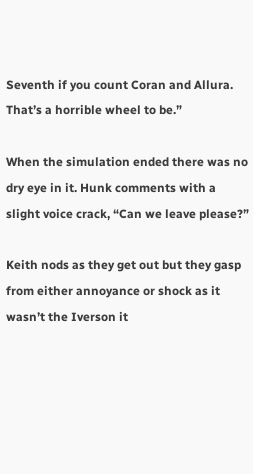Seventh if you count Coran and Allura. That’s a horrible wheel to be.”

When the simulation ended there was no dry eye in it. Hunk comments with a slight voice crack, “Can we leave please?”

Keith nods as they get out but they gasp from either annoyance or shock as it wasn’t the Iverson it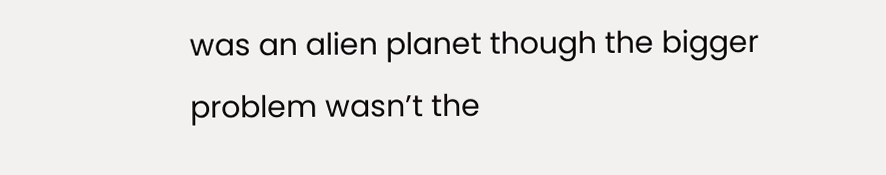was an alien planet though the bigger problem wasn’t the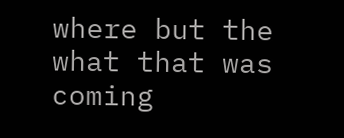where but the what that was coming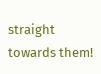straight towards them!